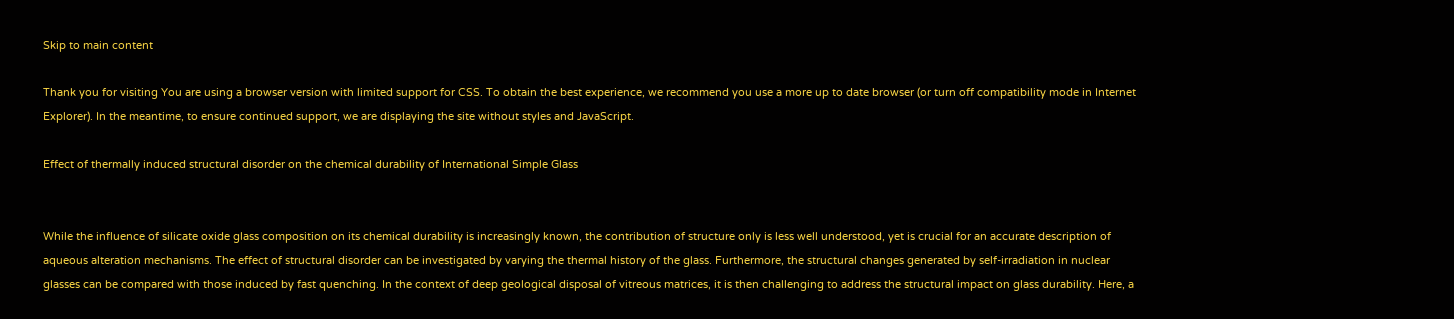Skip to main content

Thank you for visiting You are using a browser version with limited support for CSS. To obtain the best experience, we recommend you use a more up to date browser (or turn off compatibility mode in Internet Explorer). In the meantime, to ensure continued support, we are displaying the site without styles and JavaScript.

Effect of thermally induced structural disorder on the chemical durability of International Simple Glass


While the influence of silicate oxide glass composition on its chemical durability is increasingly known, the contribution of structure only is less well understood, yet is crucial for an accurate description of aqueous alteration mechanisms. The effect of structural disorder can be investigated by varying the thermal history of the glass. Furthermore, the structural changes generated by self-irradiation in nuclear glasses can be compared with those induced by fast quenching. In the context of deep geological disposal of vitreous matrices, it is then challenging to address the structural impact on glass durability. Here, a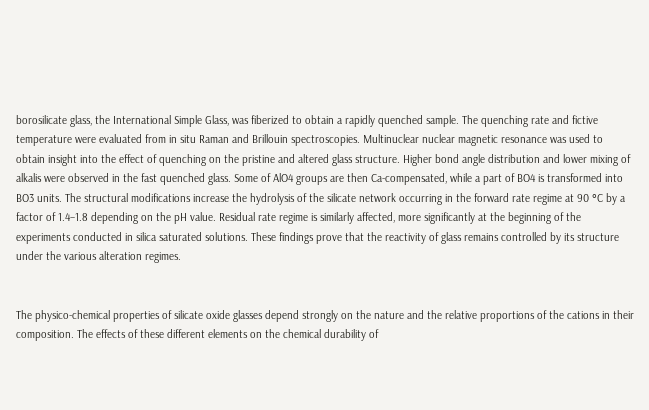borosilicate glass, the International Simple Glass, was fiberized to obtain a rapidly quenched sample. The quenching rate and fictive temperature were evaluated from in situ Raman and Brillouin spectroscopies. Multinuclear nuclear magnetic resonance was used to obtain insight into the effect of quenching on the pristine and altered glass structure. Higher bond angle distribution and lower mixing of alkalis were observed in the fast quenched glass. Some of AlO4 groups are then Ca-compensated, while a part of BO4 is transformed into BO3 units. The structural modifications increase the hydrolysis of the silicate network occurring in the forward rate regime at 90 °C by a factor of 1.4–1.8 depending on the pH value. Residual rate regime is similarly affected, more significantly at the beginning of the experiments conducted in silica saturated solutions. These findings prove that the reactivity of glass remains controlled by its structure under the various alteration regimes.


The physico-chemical properties of silicate oxide glasses depend strongly on the nature and the relative proportions of the cations in their composition. The effects of these different elements on the chemical durability of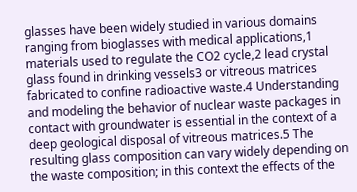glasses have been widely studied in various domains ranging from bioglasses with medical applications,1 materials used to regulate the CO2 cycle,2 lead crystal glass found in drinking vessels3 or vitreous matrices fabricated to confine radioactive waste.4 Understanding and modeling the behavior of nuclear waste packages in contact with groundwater is essential in the context of a deep geological disposal of vitreous matrices.5 The resulting glass composition can vary widely depending on the waste composition; in this context the effects of the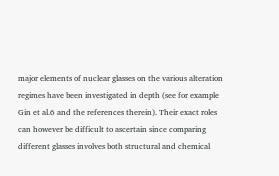major elements of nuclear glasses on the various alteration regimes have been investigated in depth (see for example Gin et al.6 and the references therein). Their exact roles can however be difficult to ascertain since comparing different glasses involves both structural and chemical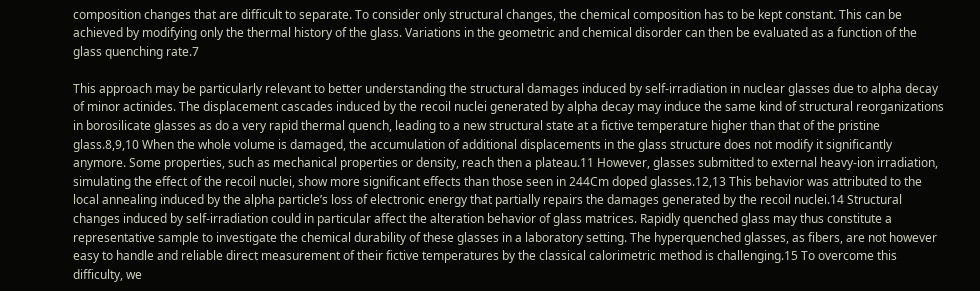composition changes that are difficult to separate. To consider only structural changes, the chemical composition has to be kept constant. This can be achieved by modifying only the thermal history of the glass. Variations in the geometric and chemical disorder can then be evaluated as a function of the glass quenching rate.7

This approach may be particularly relevant to better understanding the structural damages induced by self-irradiation in nuclear glasses due to alpha decay of minor actinides. The displacement cascades induced by the recoil nuclei generated by alpha decay may induce the same kind of structural reorganizations in borosilicate glasses as do a very rapid thermal quench, leading to a new structural state at a fictive temperature higher than that of the pristine glass.8,9,10 When the whole volume is damaged, the accumulation of additional displacements in the glass structure does not modify it significantly anymore. Some properties, such as mechanical properties or density, reach then a plateau.11 However, glasses submitted to external heavy-ion irradiation, simulating the effect of the recoil nuclei, show more significant effects than those seen in 244Cm doped glasses.12,13 This behavior was attributed to the local annealing induced by the alpha particle’s loss of electronic energy that partially repairs the damages generated by the recoil nuclei.14 Structural changes induced by self-irradiation could in particular affect the alteration behavior of glass matrices. Rapidly quenched glass may thus constitute a representative sample to investigate the chemical durability of these glasses in a laboratory setting. The hyperquenched glasses, as fibers, are not however easy to handle and reliable direct measurement of their fictive temperatures by the classical calorimetric method is challenging.15 To overcome this difficulty, we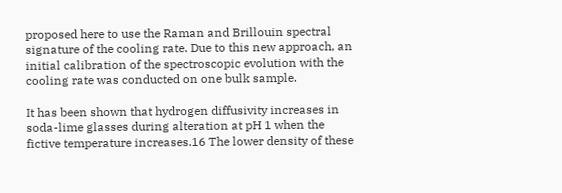proposed here to use the Raman and Brillouin spectral signature of the cooling rate. Due to this new approach, an initial calibration of the spectroscopic evolution with the cooling rate was conducted on one bulk sample.

It has been shown that hydrogen diffusivity increases in soda-lime glasses during alteration at pH 1 when the fictive temperature increases.16 The lower density of these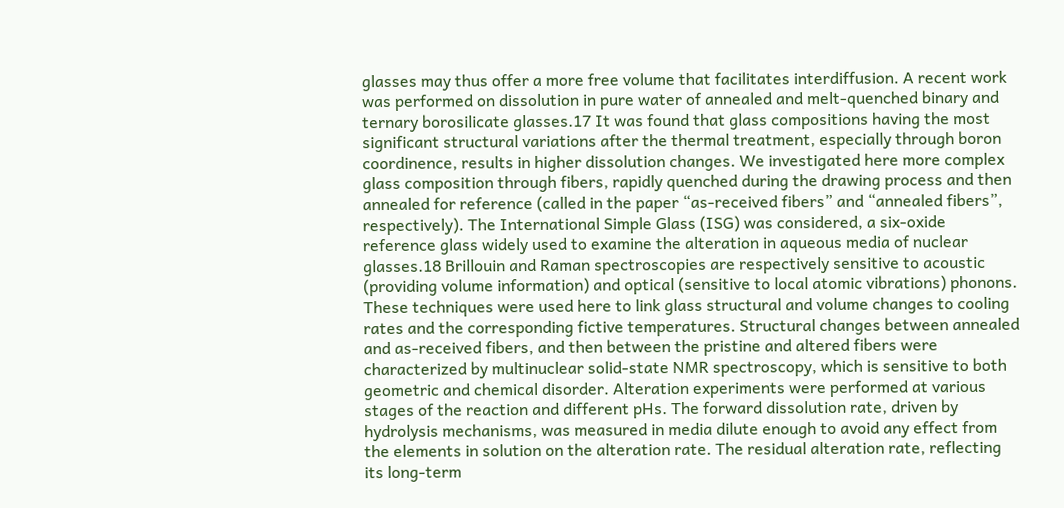glasses may thus offer a more free volume that facilitates interdiffusion. A recent work was performed on dissolution in pure water of annealed and melt-quenched binary and ternary borosilicate glasses.17 It was found that glass compositions having the most significant structural variations after the thermal treatment, especially through boron coordinence, results in higher dissolution changes. We investigated here more complex glass composition through fibers, rapidly quenched during the drawing process and then annealed for reference (called in the paper “as-received fibers” and “annealed fibers”, respectively). The International Simple Glass (ISG) was considered, a six-oxide reference glass widely used to examine the alteration in aqueous media of nuclear glasses.18 Brillouin and Raman spectroscopies are respectively sensitive to acoustic (providing volume information) and optical (sensitive to local atomic vibrations) phonons. These techniques were used here to link glass structural and volume changes to cooling rates and the corresponding fictive temperatures. Structural changes between annealed and as-received fibers, and then between the pristine and altered fibers were characterized by multinuclear solid-state NMR spectroscopy, which is sensitive to both geometric and chemical disorder. Alteration experiments were performed at various stages of the reaction and different pHs. The forward dissolution rate, driven by hydrolysis mechanisms, was measured in media dilute enough to avoid any effect from the elements in solution on the alteration rate. The residual alteration rate, reflecting its long-term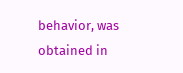behavior, was obtained in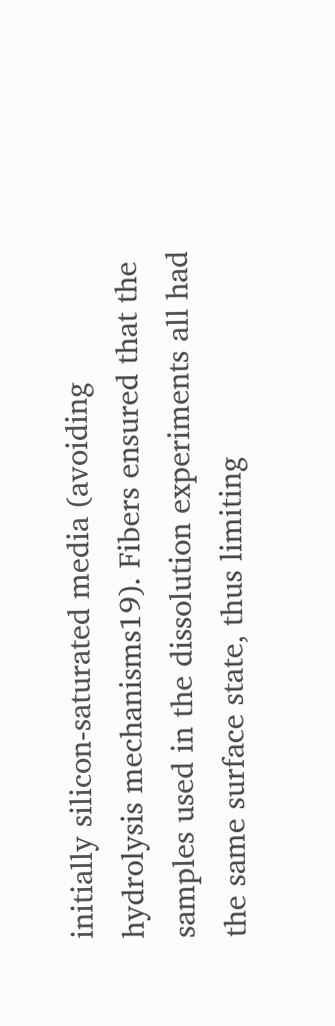initially silicon-saturated media (avoiding hydrolysis mechanisms19). Fibers ensured that the samples used in the dissolution experiments all had the same surface state, thus limiting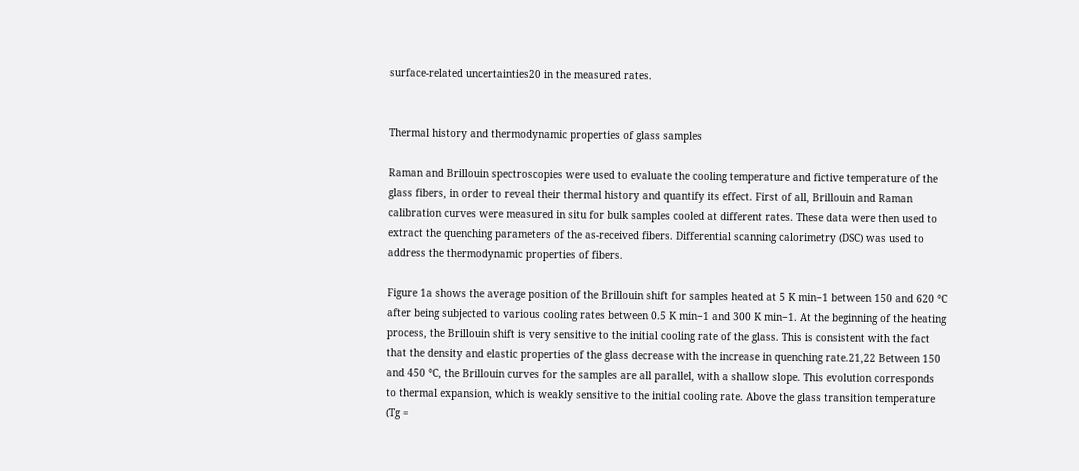surface-related uncertainties20 in the measured rates.


Thermal history and thermodynamic properties of glass samples

Raman and Brillouin spectroscopies were used to evaluate the cooling temperature and fictive temperature of the glass fibers, in order to reveal their thermal history and quantify its effect. First of all, Brillouin and Raman calibration curves were measured in situ for bulk samples cooled at different rates. These data were then used to extract the quenching parameters of the as-received fibers. Differential scanning calorimetry (DSC) was used to address the thermodynamic properties of fibers.

Figure 1a shows the average position of the Brillouin shift for samples heated at 5 K min−1 between 150 and 620 °C after being subjected to various cooling rates between 0.5 K min−1 and 300 K min−1. At the beginning of the heating process, the Brillouin shift is very sensitive to the initial cooling rate of the glass. This is consistent with the fact that the density and elastic properties of the glass decrease with the increase in quenching rate.21,22 Between 150 and 450 °C, the Brillouin curves for the samples are all parallel, with a shallow slope. This evolution corresponds to thermal expansion, which is weakly sensitive to the initial cooling rate. Above the glass transition temperature (Tg =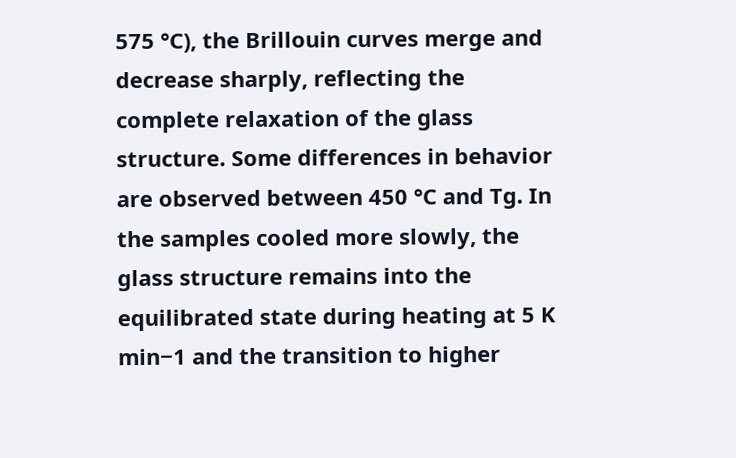575 °C), the Brillouin curves merge and decrease sharply, reflecting the complete relaxation of the glass structure. Some differences in behavior are observed between 450 °C and Tg. In the samples cooled more slowly, the glass structure remains into the equilibrated state during heating at 5 K min−1 and the transition to higher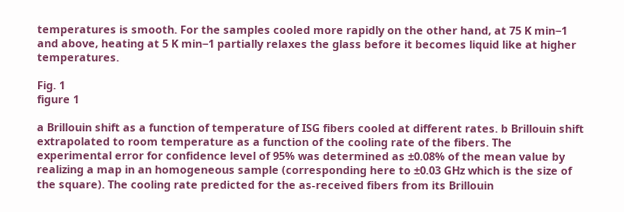temperatures is smooth. For the samples cooled more rapidly on the other hand, at 75 K min−1 and above, heating at 5 K min−1 partially relaxes the glass before it becomes liquid like at higher temperatures.

Fig. 1
figure 1

a Brillouin shift as a function of temperature of ISG fibers cooled at different rates. b Brillouin shift extrapolated to room temperature as a function of the cooling rate of the fibers. The experimental error for confidence level of 95% was determined as ±0.08% of the mean value by realizing a map in an homogeneous sample (corresponding here to ±0.03 GHz which is the size of the square). The cooling rate predicted for the as-received fibers from its Brillouin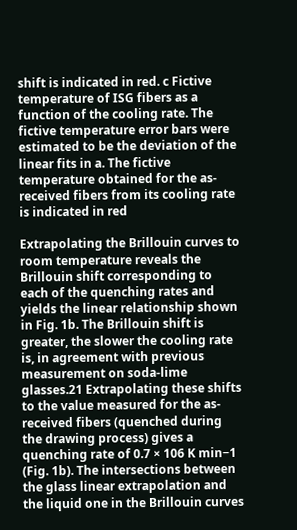shift is indicated in red. c Fictive temperature of ISG fibers as a function of the cooling rate. The fictive temperature error bars were estimated to be the deviation of the linear fits in a. The fictive temperature obtained for the as-received fibers from its cooling rate is indicated in red

Extrapolating the Brillouin curves to room temperature reveals the Brillouin shift corresponding to each of the quenching rates and yields the linear relationship shown in Fig. 1b. The Brillouin shift is greater, the slower the cooling rate is, in agreement with previous measurement on soda-lime glasses.21 Extrapolating these shifts to the value measured for the as-received fibers (quenched during the drawing process) gives a quenching rate of 0.7 × 106 K min−1 (Fig. 1b). The intersections between the glass linear extrapolation and the liquid one in the Brillouin curves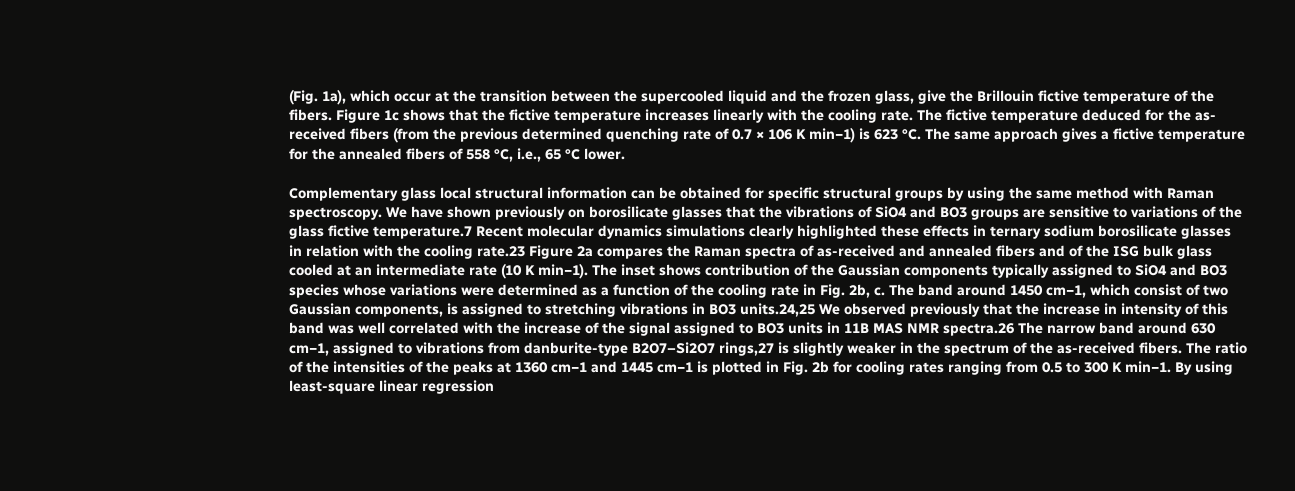(Fig. 1a), which occur at the transition between the supercooled liquid and the frozen glass, give the Brillouin fictive temperature of the fibers. Figure 1c shows that the fictive temperature increases linearly with the cooling rate. The fictive temperature deduced for the as-received fibers (from the previous determined quenching rate of 0.7 × 106 K min−1) is 623 °C. The same approach gives a fictive temperature for the annealed fibers of 558 °C, i.e., 65 °C lower.

Complementary glass local structural information can be obtained for specific structural groups by using the same method with Raman spectroscopy. We have shown previously on borosilicate glasses that the vibrations of SiO4 and BO3 groups are sensitive to variations of the glass fictive temperature.7 Recent molecular dynamics simulations clearly highlighted these effects in ternary sodium borosilicate glasses in relation with the cooling rate.23 Figure 2a compares the Raman spectra of as-received and annealed fibers and of the ISG bulk glass cooled at an intermediate rate (10 K min−1). The inset shows contribution of the Gaussian components typically assigned to SiO4 and BO3 species whose variations were determined as a function of the cooling rate in Fig. 2b, c. The band around 1450 cm−1, which consist of two Gaussian components, is assigned to stretching vibrations in BO3 units.24,25 We observed previously that the increase in intensity of this band was well correlated with the increase of the signal assigned to BO3 units in 11B MAS NMR spectra.26 The narrow band around 630 cm−1, assigned to vibrations from danburite-type B2O7–Si2O7 rings,27 is slightly weaker in the spectrum of the as-received fibers. The ratio of the intensities of the peaks at 1360 cm−1 and 1445 cm−1 is plotted in Fig. 2b for cooling rates ranging from 0.5 to 300 K min−1. By using least-square linear regression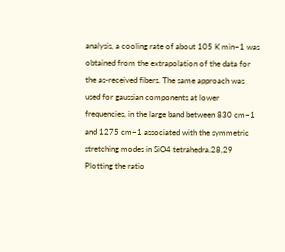analysis, a cooling rate of about 105 K min−1 was obtained from the extrapolation of the data for the as-received fibers. The same approach was used for gaussian components at lower frequencies, in the large band between 830 cm−1 and 1275 cm−1 associated with the symmetric stretching modes in SiO4 tetrahedra.28,29 Plotting the ratio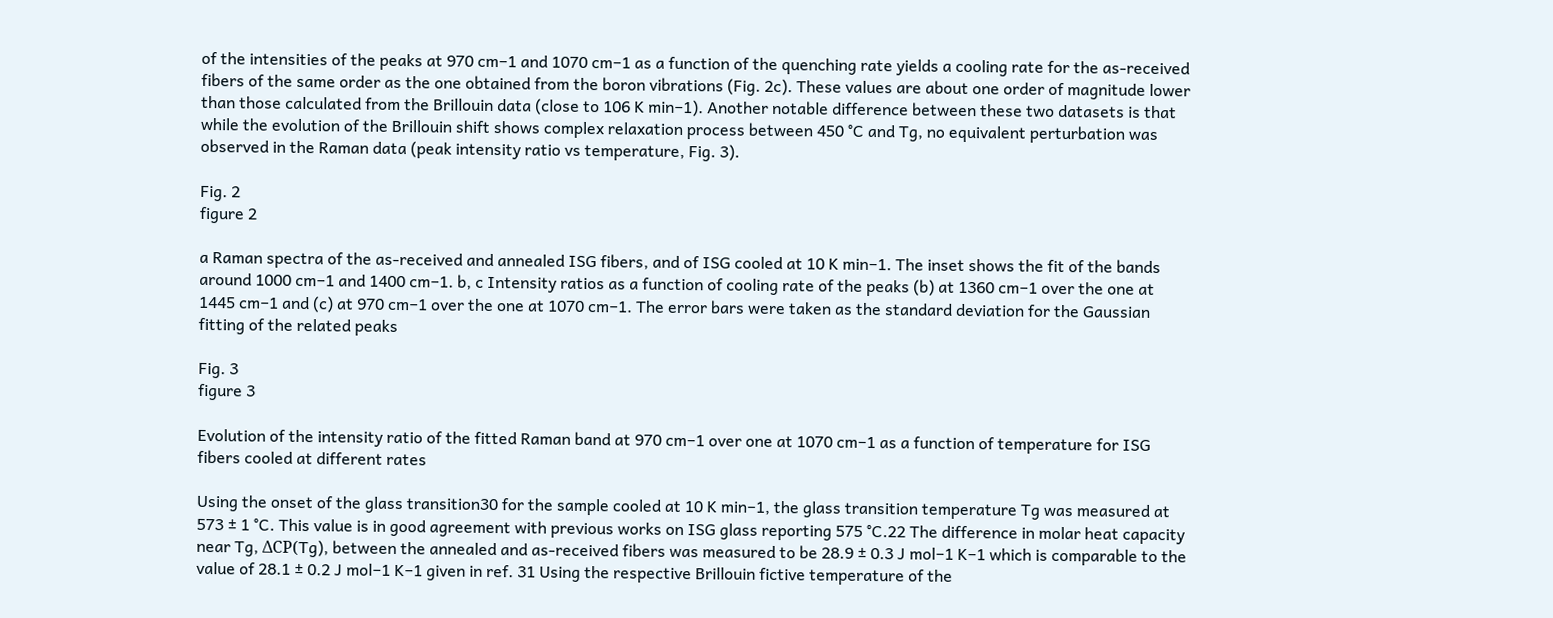of the intensities of the peaks at 970 cm−1 and 1070 cm−1 as a function of the quenching rate yields a cooling rate for the as-received fibers of the same order as the one obtained from the boron vibrations (Fig. 2c). These values are about one order of magnitude lower than those calculated from the Brillouin data (close to 106 K min−1). Another notable difference between these two datasets is that while the evolution of the Brillouin shift shows complex relaxation process between 450 °C and Tg, no equivalent perturbation was observed in the Raman data (peak intensity ratio vs temperature, Fig. 3).

Fig. 2
figure 2

a Raman spectra of the as-received and annealed ISG fibers, and of ISG cooled at 10 K min−1. The inset shows the fit of the bands around 1000 cm−1 and 1400 cm−1. b, c Intensity ratios as a function of cooling rate of the peaks (b) at 1360 cm−1 over the one at 1445 cm−1 and (c) at 970 cm−1 over the one at 1070 cm−1. The error bars were taken as the standard deviation for the Gaussian fitting of the related peaks

Fig. 3
figure 3

Evolution of the intensity ratio of the fitted Raman band at 970 cm−1 over one at 1070 cm−1 as a function of temperature for ISG fibers cooled at different rates

Using the onset of the glass transition30 for the sample cooled at 10 K min−1, the glass transition temperature Tg was measured at 573 ± 1 °C. This value is in good agreement with previous works on ISG glass reporting 575 °C.22 The difference in molar heat capacity near Tg, ΔCP(Tg), between the annealed and as-received fibers was measured to be 28.9 ± 0.3 J mol−1 K−1 which is comparable to the value of 28.1 ± 0.2 J mol−1 K−1 given in ref. 31 Using the respective Brillouin fictive temperature of the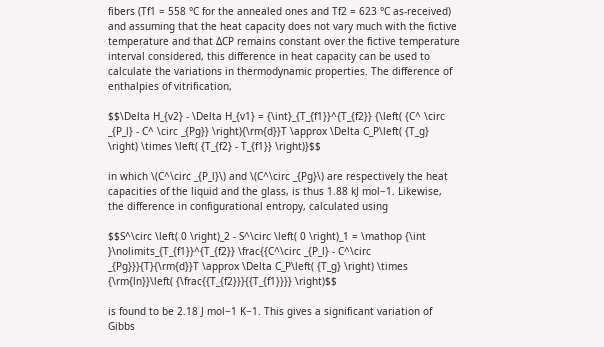fibers (Tf1 = 558 °C for the annealed ones and Tf2 = 623 °C as-received) and assuming that the heat capacity does not vary much with the fictive temperature and that ΔCP remains constant over the fictive temperature interval considered, this difference in heat capacity can be used to calculate the variations in thermodynamic properties. The difference of enthalpies of vitrification,

$$\Delta H_{v2} - \Delta H_{v1} = {\int}_{T_{f1}}^{T_{f2}} {\left( {C^ \circ _{P_l} - C^ \circ _{Pg}} \right){\rm{d}}T \approx \Delta C_P\left( {T_g} \right) \times \left( {T_{f2} - T_{f1}} \right)}$$

in which \(C^\circ _{P_l}\) and \(C^\circ _{Pg}\) are respectively the heat capacities of the liquid and the glass, is thus 1.88 kJ mol−1. Likewise, the difference in configurational entropy, calculated using

$$S^\circ \left( 0 \right)_2 - S^\circ \left( 0 \right)_1 = \mathop {\int }\nolimits_{T_{f1}}^{T_{f2}} \frac{{C^\circ _{P_l} - C^\circ _{Pg}}}{T}{\rm{d}}T \approx \Delta C_P\left( {T_g} \right) \times {\rm{ln}}\left( {\frac{{T_{f2}}}{{T_{f1}}}} \right)$$

is found to be 2.18 J mol−1 K−1. This gives a significant variation of Gibbs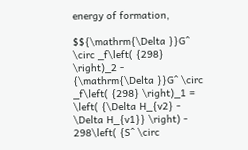energy of formation,

$${\mathrm{\Delta }}G^ \circ _f\left( {298} \right)_2 - {\mathrm{\Delta }}G^ \circ _f\left( {298} \right)_1 = \left( {\Delta H_{v2} - \Delta H_{v1}} \right) - 298\left( {S^ \circ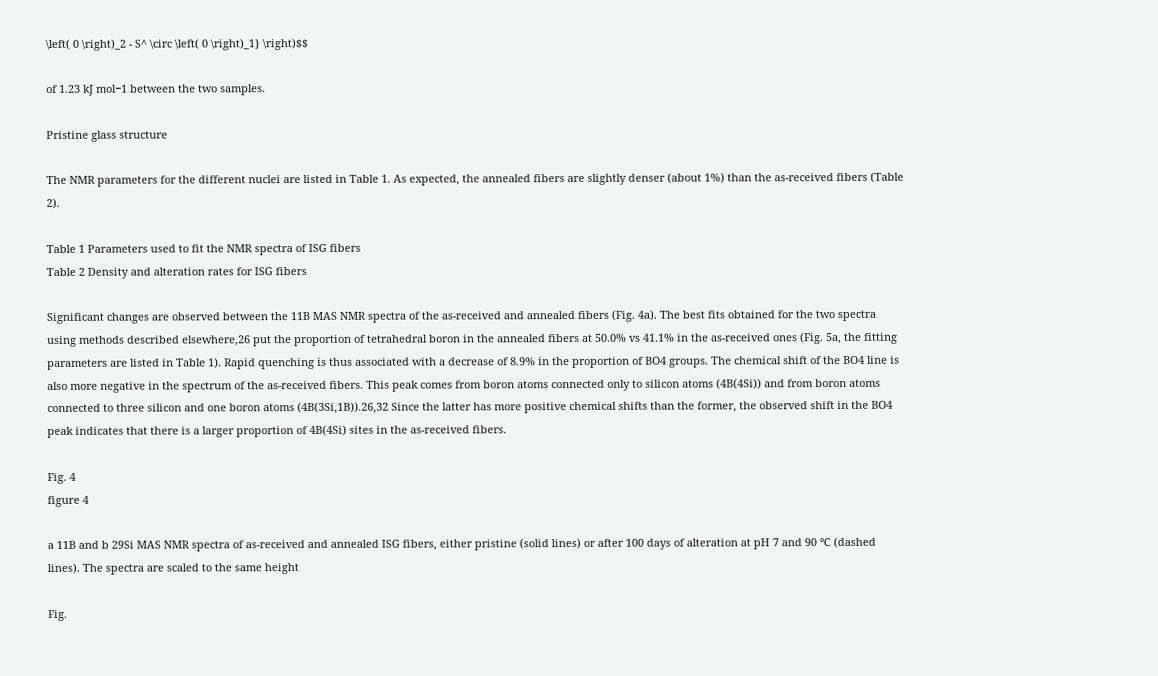\left( 0 \right)_2 - S^ \circ \left( 0 \right)_1} \right)$$

of 1.23 kJ mol−1 between the two samples.

Pristine glass structure

The NMR parameters for the different nuclei are listed in Table 1. As expected, the annealed fibers are slightly denser (about 1%) than the as-received fibers (Table 2).

Table 1 Parameters used to fit the NMR spectra of ISG fibers
Table 2 Density and alteration rates for ISG fibers

Significant changes are observed between the 11B MAS NMR spectra of the as-received and annealed fibers (Fig. 4a). The best fits obtained for the two spectra using methods described elsewhere,26 put the proportion of tetrahedral boron in the annealed fibers at 50.0% vs 41.1% in the as-received ones (Fig. 5a, the fitting parameters are listed in Table 1). Rapid quenching is thus associated with a decrease of 8.9% in the proportion of BO4 groups. The chemical shift of the BO4 line is also more negative in the spectrum of the as-received fibers. This peak comes from boron atoms connected only to silicon atoms (4B(4Si)) and from boron atoms connected to three silicon and one boron atoms (4B(3Si,1B)).26,32 Since the latter has more positive chemical shifts than the former, the observed shift in the BO4 peak indicates that there is a larger proportion of 4B(4Si) sites in the as-received fibers.

Fig. 4
figure 4

a 11B and b 29Si MAS NMR spectra of as-received and annealed ISG fibers, either pristine (solid lines) or after 100 days of alteration at pH 7 and 90 °C (dashed lines). The spectra are scaled to the same height

Fig.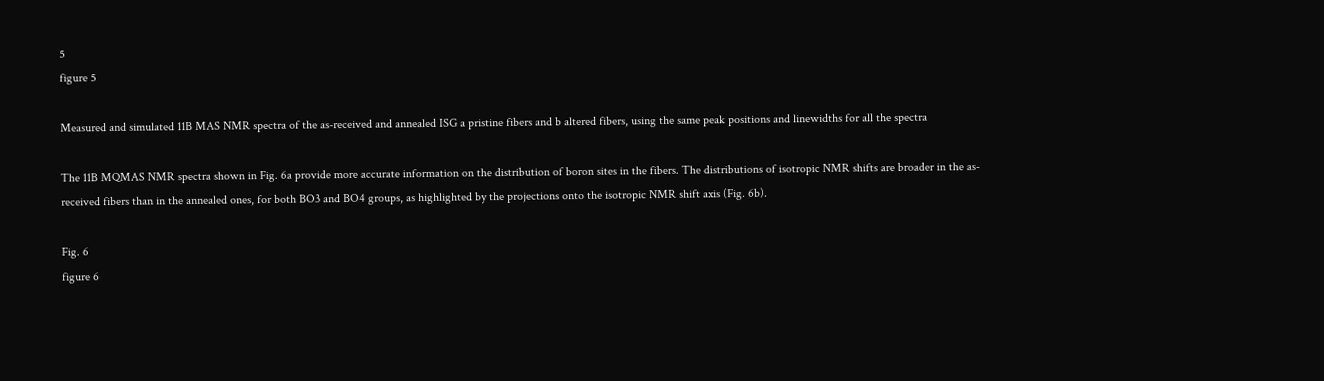5
figure 5

Measured and simulated 11B MAS NMR spectra of the as-received and annealed ISG a pristine fibers and b altered fibers, using the same peak positions and linewidths for all the spectra

The 11B MQMAS NMR spectra shown in Fig. 6a provide more accurate information on the distribution of boron sites in the fibers. The distributions of isotropic NMR shifts are broader in the as-received fibers than in the annealed ones, for both BO3 and BO4 groups, as highlighted by the projections onto the isotropic NMR shift axis (Fig. 6b).

Fig. 6
figure 6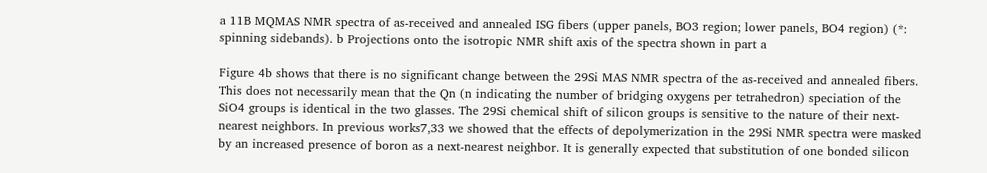a 11B MQMAS NMR spectra of as-received and annealed ISG fibers (upper panels, BO3 region; lower panels, BO4 region) (*: spinning sidebands). b Projections onto the isotropic NMR shift axis of the spectra shown in part a

Figure 4b shows that there is no significant change between the 29Si MAS NMR spectra of the as-received and annealed fibers. This does not necessarily mean that the Qn (n indicating the number of bridging oxygens per tetrahedron) speciation of the SiO4 groups is identical in the two glasses. The 29Si chemical shift of silicon groups is sensitive to the nature of their next-nearest neighbors. In previous works7,33 we showed that the effects of depolymerization in the 29Si NMR spectra were masked by an increased presence of boron as a next-nearest neighbor. It is generally expected that substitution of one bonded silicon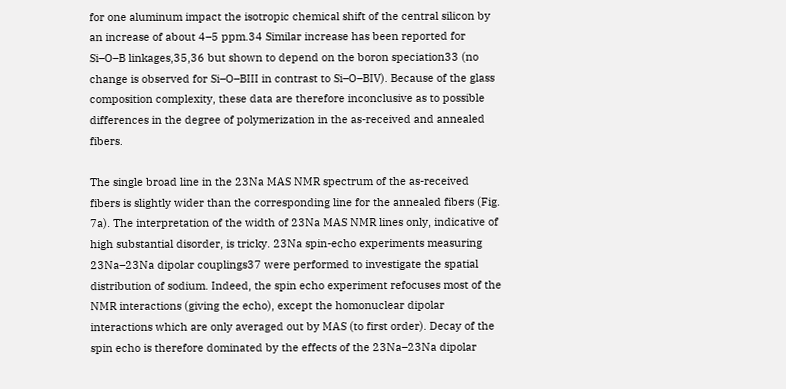for one aluminum impact the isotropic chemical shift of the central silicon by an increase of about 4–5 ppm.34 Similar increase has been reported for Si–O–B linkages,35,36 but shown to depend on the boron speciation33 (no change is observed for Si–O–BIII in contrast to Si–O–BIV). Because of the glass composition complexity, these data are therefore inconclusive as to possible differences in the degree of polymerization in the as-received and annealed fibers.

The single broad line in the 23Na MAS NMR spectrum of the as-received fibers is slightly wider than the corresponding line for the annealed fibers (Fig. 7a). The interpretation of the width of 23Na MAS NMR lines only, indicative of high substantial disorder, is tricky. 23Na spin-echo experiments measuring 23Na–23Na dipolar couplings37 were performed to investigate the spatial distribution of sodium. Indeed, the spin echo experiment refocuses most of the NMR interactions (giving the echo), except the homonuclear dipolar interactions which are only averaged out by MAS (to first order). Decay of the spin echo is therefore dominated by the effects of the 23Na–23Na dipolar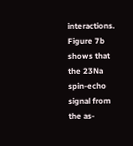interactions. Figure 7b shows that the 23Na spin-echo signal from the as-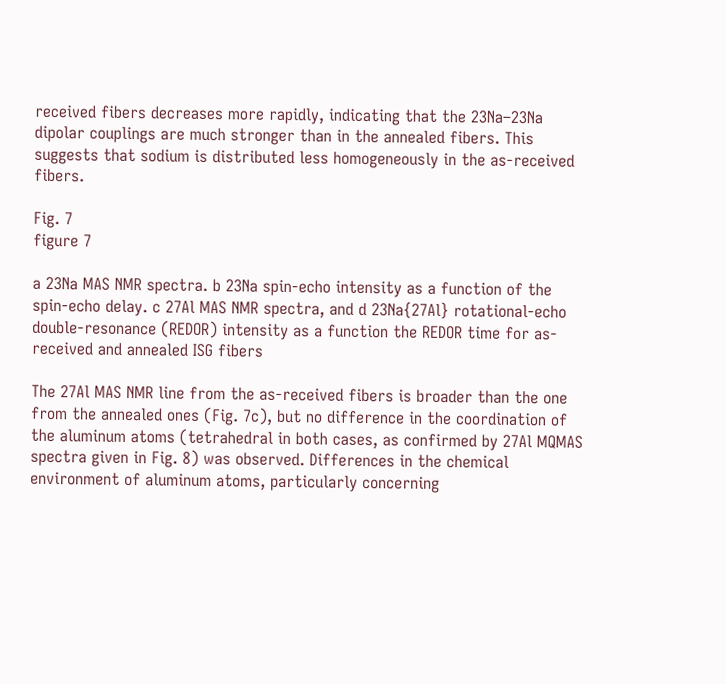received fibers decreases more rapidly, indicating that the 23Na–23Na dipolar couplings are much stronger than in the annealed fibers. This suggests that sodium is distributed less homogeneously in the as-received fibers.

Fig. 7
figure 7

a 23Na MAS NMR spectra. b 23Na spin-echo intensity as a function of the spin-echo delay. c 27Al MAS NMR spectra, and d 23Na{27Al} rotational-echo double-resonance (REDOR) intensity as a function the REDOR time for as-received and annealed ISG fibers

The 27Al MAS NMR line from the as-received fibers is broader than the one from the annealed ones (Fig. 7c), but no difference in the coordination of the aluminum atoms (tetrahedral in both cases, as confirmed by 27Al MQMAS spectra given in Fig. 8) was observed. Differences in the chemical environment of aluminum atoms, particularly concerning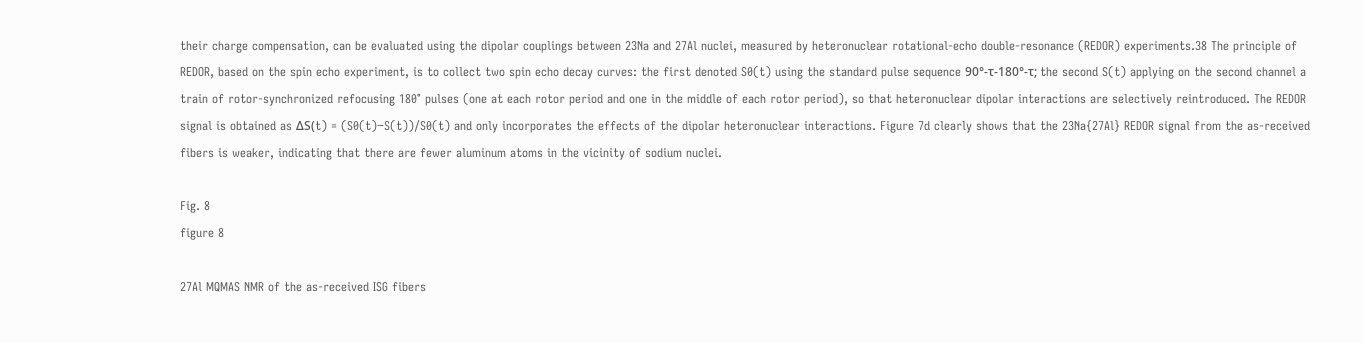their charge compensation, can be evaluated using the dipolar couplings between 23Na and 27Al nuclei, measured by heteronuclear rotational-echo double-resonance (REDOR) experiments.38 The principle of REDOR, based on the spin echo experiment, is to collect two spin echo decay curves: the first denoted S0(t) using the standard pulse sequence 90°-τ-180°-τ; the second S(t) applying on the second channel a train of rotor-synchronized refocusing 180° pulses (one at each rotor period and one in the middle of each rotor period), so that heteronuclear dipolar interactions are selectively reintroduced. The REDOR signal is obtained as ΔS(t) = (S0(t)−S(t))/S0(t) and only incorporates the effects of the dipolar heteronuclear interactions. Figure 7d clearly shows that the 23Na{27Al} REDOR signal from the as-received fibers is weaker, indicating that there are fewer aluminum atoms in the vicinity of sodium nuclei.

Fig. 8
figure 8

27Al MQMAS NMR of the as-received ISG fibers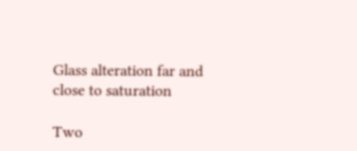Glass alteration far and close to saturation

Two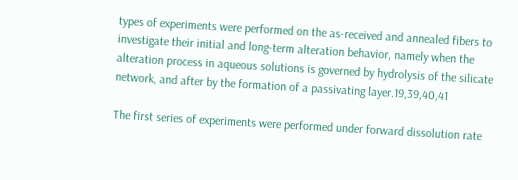types of experiments were performed on the as-received and annealed fibers to investigate their initial and long-term alteration behavior, namely when the alteration process in aqueous solutions is governed by hydrolysis of the silicate network, and after by the formation of a passivating layer.19,39,40,41

The first series of experiments were performed under forward dissolution rate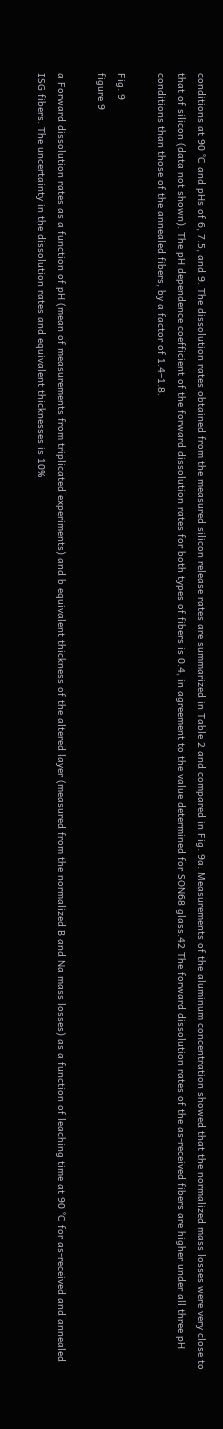conditions at 90 °C and pHs of 6, 7.5, and 9. The dissolution rates obtained from the measured silicon release rates are summarized in Table 2 and compared in Fig. 9a. Measurements of the aluminum concentration showed that the normalized mass losses were very close to that of silicon (data not shown). The pH dependence coefficient of the forward dissolution rates for both types of fibers is 0.4, in agreement to the value determined for SON68 glass.42 The forward dissolution rates of the as-received fibers are higher under all three pH conditions than those of the annealed fibers, by a factor of 1.4–1.8.

Fig. 9
figure 9

a Forward dissolution rates as a function of pH (mean of measurements from triplicated experiments) and b equivalent thickness of the altered layer (measured from the normalized B and Na mass losses) as a function of leaching time at 90 °C for as-received and annealed ISG fibers. The uncertainty in the dissolution rates and equivalent thicknesses is 10%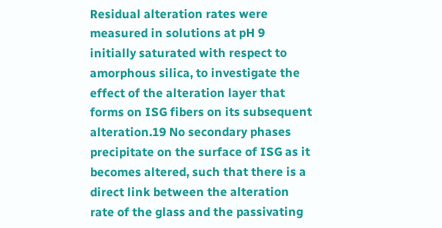Residual alteration rates were measured in solutions at pH 9 initially saturated with respect to amorphous silica, to investigate the effect of the alteration layer that forms on ISG fibers on its subsequent alteration.19 No secondary phases precipitate on the surface of ISG as it becomes altered, such that there is a direct link between the alteration rate of the glass and the passivating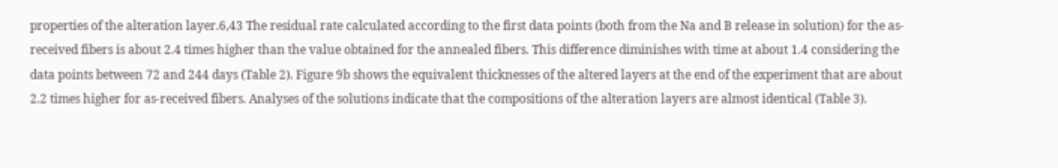properties of the alteration layer.6,43 The residual rate calculated according to the first data points (both from the Na and B release in solution) for the as-received fibers is about 2.4 times higher than the value obtained for the annealed fibers. This difference diminishes with time at about 1.4 considering the data points between 72 and 244 days (Table 2). Figure 9b shows the equivalent thicknesses of the altered layers at the end of the experiment that are about 2.2 times higher for as-received fibers. Analyses of the solutions indicate that the compositions of the alteration layers are almost identical (Table 3).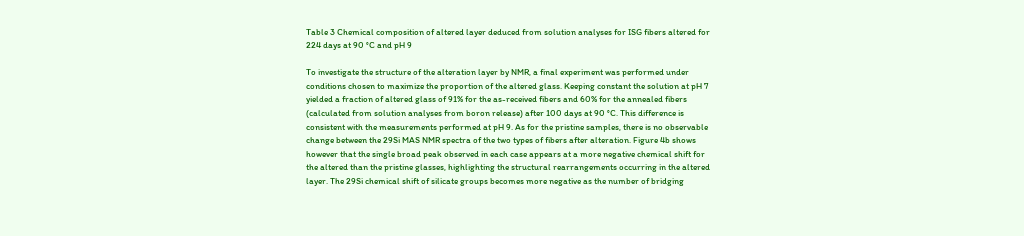Table 3 Chemical composition of altered layer deduced from solution analyses for ISG fibers altered for 224 days at 90 °C and pH 9

To investigate the structure of the alteration layer by NMR, a final experiment was performed under conditions chosen to maximize the proportion of the altered glass. Keeping constant the solution at pH 7 yielded a fraction of altered glass of 91% for the as-received fibers and 60% for the annealed fibers (calculated from solution analyses from boron release) after 100 days at 90 °C. This difference is consistent with the measurements performed at pH 9. As for the pristine samples, there is no observable change between the 29Si MAS NMR spectra of the two types of fibers after alteration. Figure 4b shows however that the single broad peak observed in each case appears at a more negative chemical shift for the altered than the pristine glasses, highlighting the structural rearrangements occurring in the altered layer. The 29Si chemical shift of silicate groups becomes more negative as the number of bridging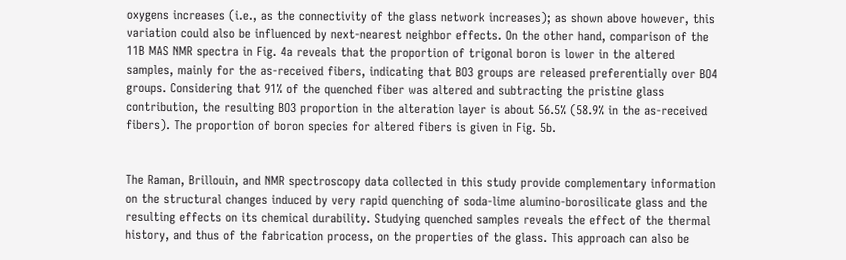oxygens increases (i.e., as the connectivity of the glass network increases); as shown above however, this variation could also be influenced by next-nearest neighbor effects. On the other hand, comparison of the 11B MAS NMR spectra in Fig. 4a reveals that the proportion of trigonal boron is lower in the altered samples, mainly for the as-received fibers, indicating that BO3 groups are released preferentially over BO4 groups. Considering that 91% of the quenched fiber was altered and subtracting the pristine glass contribution, the resulting BO3 proportion in the alteration layer is about 56.5% (58.9% in the as-received fibers). The proportion of boron species for altered fibers is given in Fig. 5b.


The Raman, Brillouin, and NMR spectroscopy data collected in this study provide complementary information on the structural changes induced by very rapid quenching of soda-lime alumino-borosilicate glass and the resulting effects on its chemical durability. Studying quenched samples reveals the effect of the thermal history, and thus of the fabrication process, on the properties of the glass. This approach can also be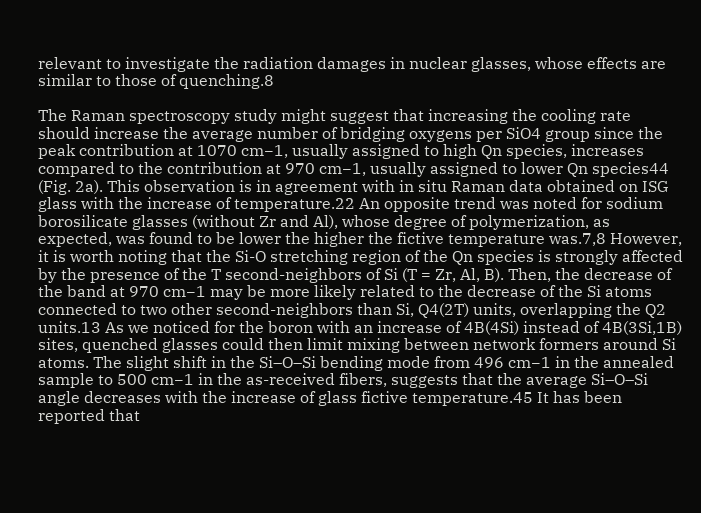relevant to investigate the radiation damages in nuclear glasses, whose effects are similar to those of quenching.8

The Raman spectroscopy study might suggest that increasing the cooling rate should increase the average number of bridging oxygens per SiO4 group since the peak contribution at 1070 cm−1, usually assigned to high Qn species, increases compared to the contribution at 970 cm−1, usually assigned to lower Qn species44 (Fig. 2a). This observation is in agreement with in situ Raman data obtained on ISG glass with the increase of temperature.22 An opposite trend was noted for sodium borosilicate glasses (without Zr and Al), whose degree of polymerization, as expected, was found to be lower the higher the fictive temperature was.7,8 However, it is worth noting that the Si-O stretching region of the Qn species is strongly affected by the presence of the T second-neighbors of Si (T = Zr, Al, B). Then, the decrease of the band at 970 cm−1 may be more likely related to the decrease of the Si atoms connected to two other second-neighbors than Si, Q4(2T) units, overlapping the Q2 units.13 As we noticed for the boron with an increase of 4B(4Si) instead of 4B(3Si,1B) sites, quenched glasses could then limit mixing between network formers around Si atoms. The slight shift in the Si–O–Si bending mode from 496 cm−1 in the annealed sample to 500 cm−1 in the as-received fibers, suggests that the average Si–O–Si angle decreases with the increase of glass fictive temperature.45 It has been reported that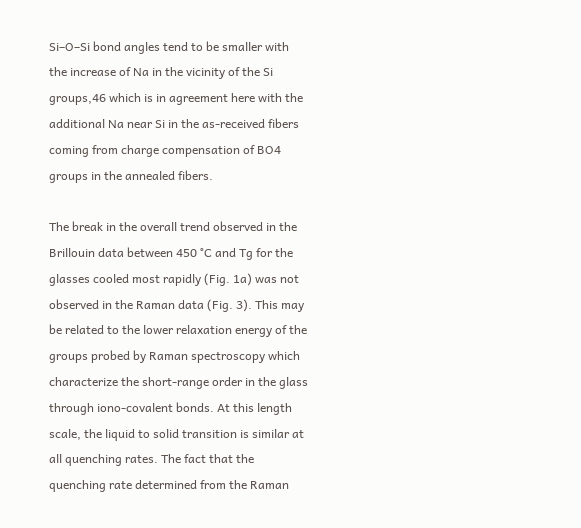Si–O–Si bond angles tend to be smaller with the increase of Na in the vicinity of the Si groups,46 which is in agreement here with the additional Na near Si in the as-received fibers coming from charge compensation of BO4 groups in the annealed fibers.

The break in the overall trend observed in the Brillouin data between 450 °C and Tg for the glasses cooled most rapidly (Fig. 1a) was not observed in the Raman data (Fig. 3). This may be related to the lower relaxation energy of the groups probed by Raman spectroscopy which characterize the short-range order in the glass through iono-covalent bonds. At this length scale, the liquid to solid transition is similar at all quenching rates. The fact that the quenching rate determined from the Raman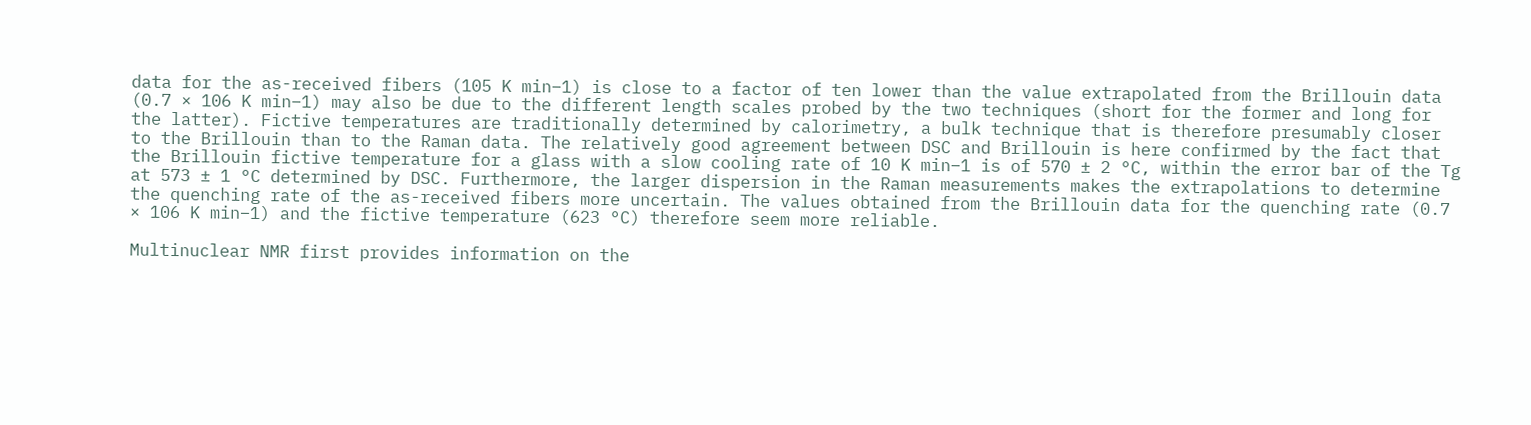data for the as-received fibers (105 K min−1) is close to a factor of ten lower than the value extrapolated from the Brillouin data (0.7 × 106 K min−1) may also be due to the different length scales probed by the two techniques (short for the former and long for the latter). Fictive temperatures are traditionally determined by calorimetry, a bulk technique that is therefore presumably closer to the Brillouin than to the Raman data. The relatively good agreement between DSC and Brillouin is here confirmed by the fact that the Brillouin fictive temperature for a glass with a slow cooling rate of 10 K min−1 is of 570 ± 2 °C, within the error bar of the Tg at 573 ± 1 °C determined by DSC. Furthermore, the larger dispersion in the Raman measurements makes the extrapolations to determine the quenching rate of the as-received fibers more uncertain. The values obtained from the Brillouin data for the quenching rate (0.7 × 106 K min−1) and the fictive temperature (623 °C) therefore seem more reliable.

Multinuclear NMR first provides information on the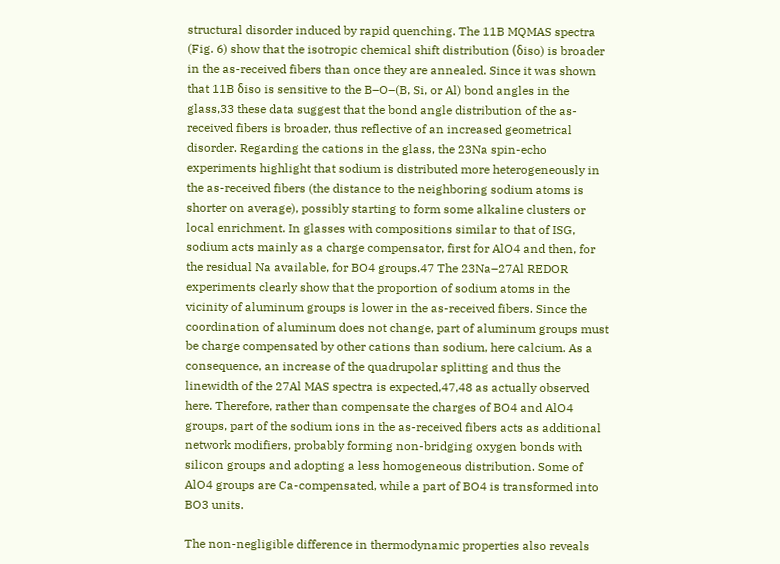structural disorder induced by rapid quenching. The 11B MQMAS spectra (Fig. 6) show that the isotropic chemical shift distribution (δiso) is broader in the as-received fibers than once they are annealed. Since it was shown that 11B δiso is sensitive to the B–O–(B, Si, or Al) bond angles in the glass,33 these data suggest that the bond angle distribution of the as-received fibers is broader, thus reflective of an increased geometrical disorder. Regarding the cations in the glass, the 23Na spin-echo experiments highlight that sodium is distributed more heterogeneously in the as-received fibers (the distance to the neighboring sodium atoms is shorter on average), possibly starting to form some alkaline clusters or local enrichment. In glasses with compositions similar to that of ISG, sodium acts mainly as a charge compensator, first for AlO4 and then, for the residual Na available, for BO4 groups.47 The 23Na–27Al REDOR experiments clearly show that the proportion of sodium atoms in the vicinity of aluminum groups is lower in the as-received fibers. Since the coordination of aluminum does not change, part of aluminum groups must be charge compensated by other cations than sodium, here calcium. As a consequence, an increase of the quadrupolar splitting and thus the linewidth of the 27Al MAS spectra is expected,47,48 as actually observed here. Therefore, rather than compensate the charges of BO4 and AlO4 groups, part of the sodium ions in the as-received fibers acts as additional network modifiers, probably forming non-bridging oxygen bonds with silicon groups and adopting a less homogeneous distribution. Some of AlO4 groups are Ca-compensated, while a part of BO4 is transformed into BO3 units.

The non-negligible difference in thermodynamic properties also reveals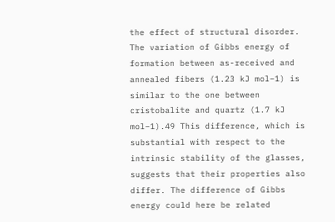the effect of structural disorder. The variation of Gibbs energy of formation between as-received and annealed fibers (1.23 kJ mol−1) is similar to the one between cristobalite and quartz (1.7 kJ mol−1).49 This difference, which is substantial with respect to the intrinsic stability of the glasses, suggests that their properties also differ. The difference of Gibbs energy could here be related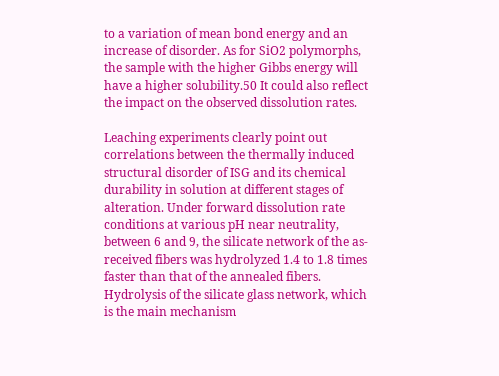to a variation of mean bond energy and an increase of disorder. As for SiO2 polymorphs, the sample with the higher Gibbs energy will have a higher solubility.50 It could also reflect the impact on the observed dissolution rates.

Leaching experiments clearly point out correlations between the thermally induced structural disorder of ISG and its chemical durability in solution at different stages of alteration. Under forward dissolution rate conditions at various pH near neutrality, between 6 and 9, the silicate network of the as-received fibers was hydrolyzed 1.4 to 1.8 times faster than that of the annealed fibers. Hydrolysis of the silicate glass network, which is the main mechanism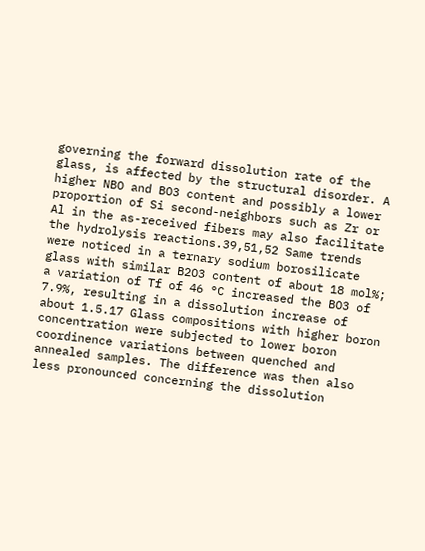governing the forward dissolution rate of the glass, is affected by the structural disorder. A higher NBO and BO3 content and possibly a lower proportion of Si second-neighbors such as Zr or Al in the as-received fibers may also facilitate the hydrolysis reactions.39,51,52 Same trends were noticed in a ternary sodium borosilicate glass with similar B2O3 content of about 18 mol%; a variation of Tf of 46 °C increased the BO3 of 7.9%, resulting in a dissolution increase of about 1.5.17 Glass compositions with higher boron concentration were subjected to lower boron coordinence variations between quenched and annealed samples. The difference was then also less pronounced concerning the dissolution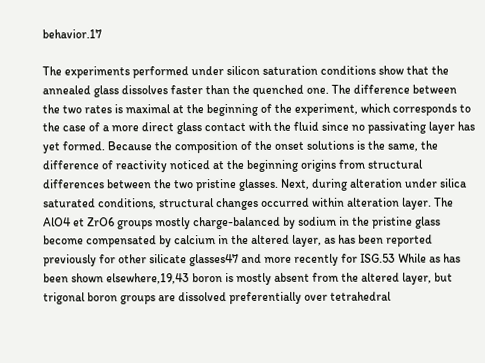behavior.17

The experiments performed under silicon saturation conditions show that the annealed glass dissolves faster than the quenched one. The difference between the two rates is maximal at the beginning of the experiment, which corresponds to the case of a more direct glass contact with the fluid since no passivating layer has yet formed. Because the composition of the onset solutions is the same, the difference of reactivity noticed at the beginning origins from structural differences between the two pristine glasses. Next, during alteration under silica saturated conditions, structural changes occurred within alteration layer. The AlO4 et ZrO6 groups mostly charge-balanced by sodium in the pristine glass become compensated by calcium in the altered layer, as has been reported previously for other silicate glasses47 and more recently for ISG.53 While as has been shown elsewhere,19,43 boron is mostly absent from the altered layer, but trigonal boron groups are dissolved preferentially over tetrahedral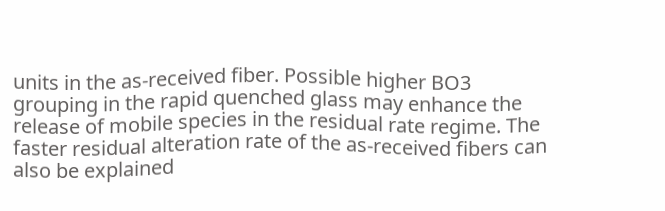units in the as-received fiber. Possible higher BO3 grouping in the rapid quenched glass may enhance the release of mobile species in the residual rate regime. The faster residual alteration rate of the as-received fibers can also be explained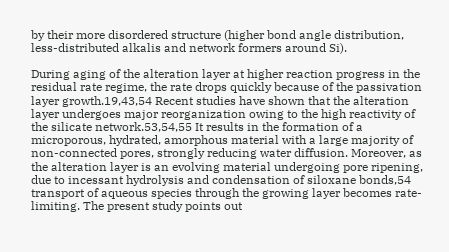by their more disordered structure (higher bond angle distribution, less-distributed alkalis and network formers around Si).

During aging of the alteration layer at higher reaction progress in the residual rate regime, the rate drops quickly because of the passivation layer growth.19,43,54 Recent studies have shown that the alteration layer undergoes major reorganization owing to the high reactivity of the silicate network.53,54,55 It results in the formation of a microporous, hydrated, amorphous material with a large majority of non-connected pores, strongly reducing water diffusion. Moreover, as the alteration layer is an evolving material undergoing pore ripening, due to incessant hydrolysis and condensation of siloxane bonds,54 transport of aqueous species through the growing layer becomes rate-limiting. The present study points out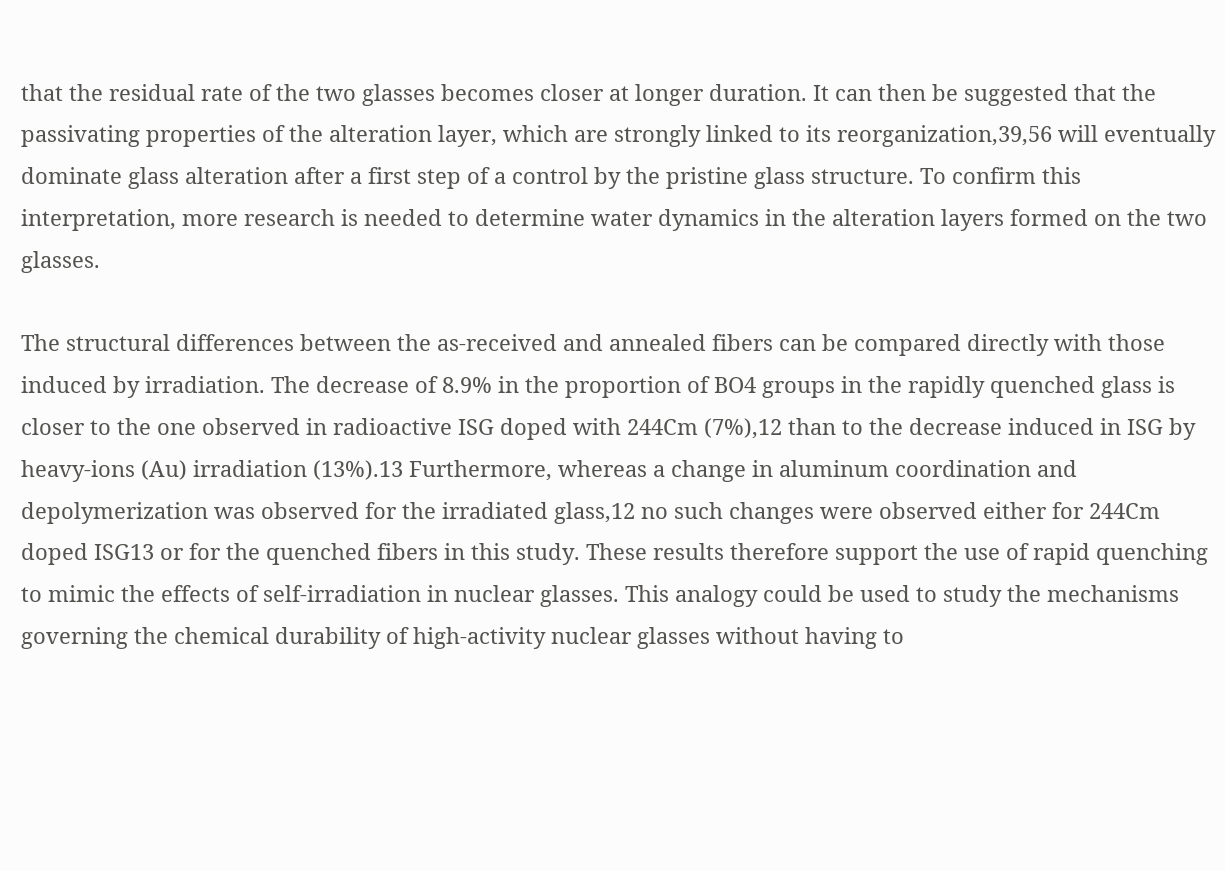that the residual rate of the two glasses becomes closer at longer duration. It can then be suggested that the passivating properties of the alteration layer, which are strongly linked to its reorganization,39,56 will eventually dominate glass alteration after a first step of a control by the pristine glass structure. To confirm this interpretation, more research is needed to determine water dynamics in the alteration layers formed on the two glasses.

The structural differences between the as-received and annealed fibers can be compared directly with those induced by irradiation. The decrease of 8.9% in the proportion of BO4 groups in the rapidly quenched glass is closer to the one observed in radioactive ISG doped with 244Cm (7%),12 than to the decrease induced in ISG by heavy-ions (Au) irradiation (13%).13 Furthermore, whereas a change in aluminum coordination and depolymerization was observed for the irradiated glass,12 no such changes were observed either for 244Cm doped ISG13 or for the quenched fibers in this study. These results therefore support the use of rapid quenching to mimic the effects of self-irradiation in nuclear glasses. This analogy could be used to study the mechanisms governing the chemical durability of high-activity nuclear glasses without having to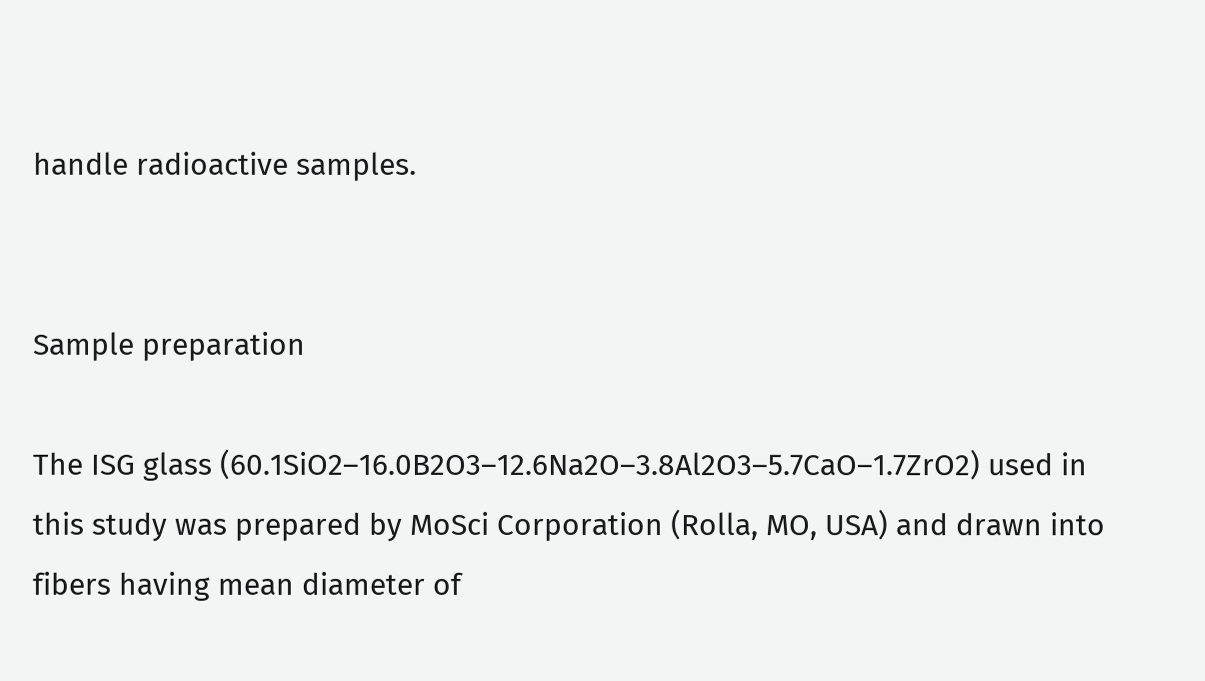handle radioactive samples.


Sample preparation

The ISG glass (60.1SiO2–16.0B2O3–12.6Na2O–3.8Al2O3–5.7CaO–1.7ZrO2) used in this study was prepared by MoSci Corporation (Rolla, MO, USA) and drawn into fibers having mean diameter of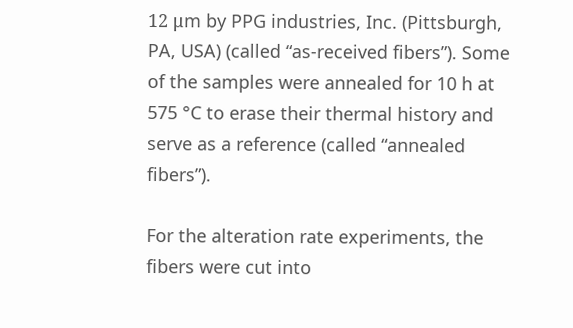12 μm by PPG industries, Inc. (Pittsburgh, PA, USA) (called “as-received fibers”). Some of the samples were annealed for 10 h at 575 °C to erase their thermal history and serve as a reference (called “annealed fibers”).

For the alteration rate experiments, the fibers were cut into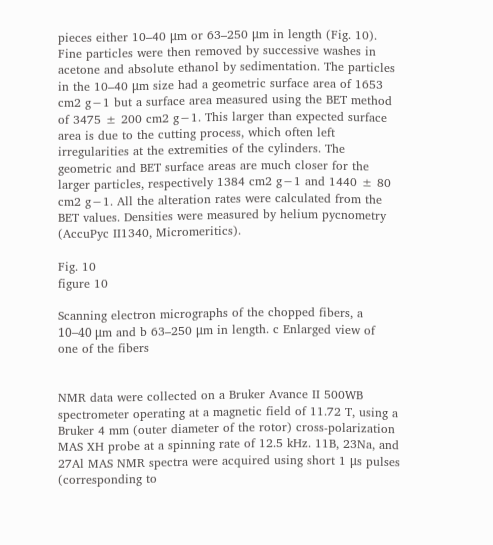pieces either 10–40 μm or 63–250 μm in length (Fig. 10). Fine particles were then removed by successive washes in acetone and absolute ethanol by sedimentation. The particles in the 10–40 μm size had a geometric surface area of 1653 cm2 g−1 but a surface area measured using the BET method of 3475 ± 200 cm2 g−1. This larger than expected surface area is due to the cutting process, which often left irregularities at the extremities of the cylinders. The geometric and BET surface areas are much closer for the larger particles, respectively 1384 cm2 g−1 and 1440 ± 80 cm2 g−1. All the alteration rates were calculated from the BET values. Densities were measured by helium pycnometry (AccuPyc II1340, Micromeritics).

Fig. 10
figure 10

Scanning electron micrographs of the chopped fibers, a 10–40 μm and b 63–250 μm in length. c Enlarged view of one of the fibers


NMR data were collected on a Bruker Avance II 500WB spectrometer operating at a magnetic field of 11.72 T, using a Bruker 4 mm (outer diameter of the rotor) cross-polarization MAS XH probe at a spinning rate of 12.5 kHz. 11B, 23Na, and 27Al MAS NMR spectra were acquired using short 1 μs pulses (corresponding to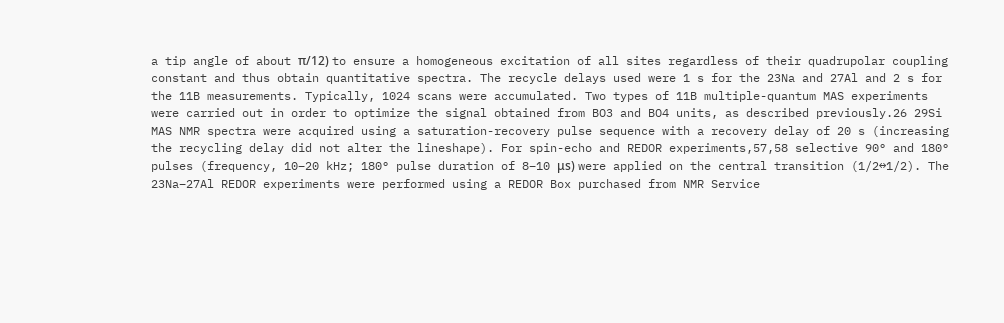a tip angle of about π/12) to ensure a homogeneous excitation of all sites regardless of their quadrupolar coupling constant and thus obtain quantitative spectra. The recycle delays used were 1 s for the 23Na and 27Al and 2 s for the 11B measurements. Typically, 1024 scans were accumulated. Two types of 11B multiple-quantum MAS experiments were carried out in order to optimize the signal obtained from BO3 and BO4 units, as described previously.26 29Si MAS NMR spectra were acquired using a saturation-recovery pulse sequence with a recovery delay of 20 s (increasing the recycling delay did not alter the lineshape). For spin-echo and REDOR experiments,57,58 selective 90° and 180° pulses (frequency, 10–20 kHz; 180° pulse duration of 8–10 μs) were applied on the central transition (1/2↔1/2). The 23Na–27Al REDOR experiments were performed using a REDOR Box purchased from NMR Service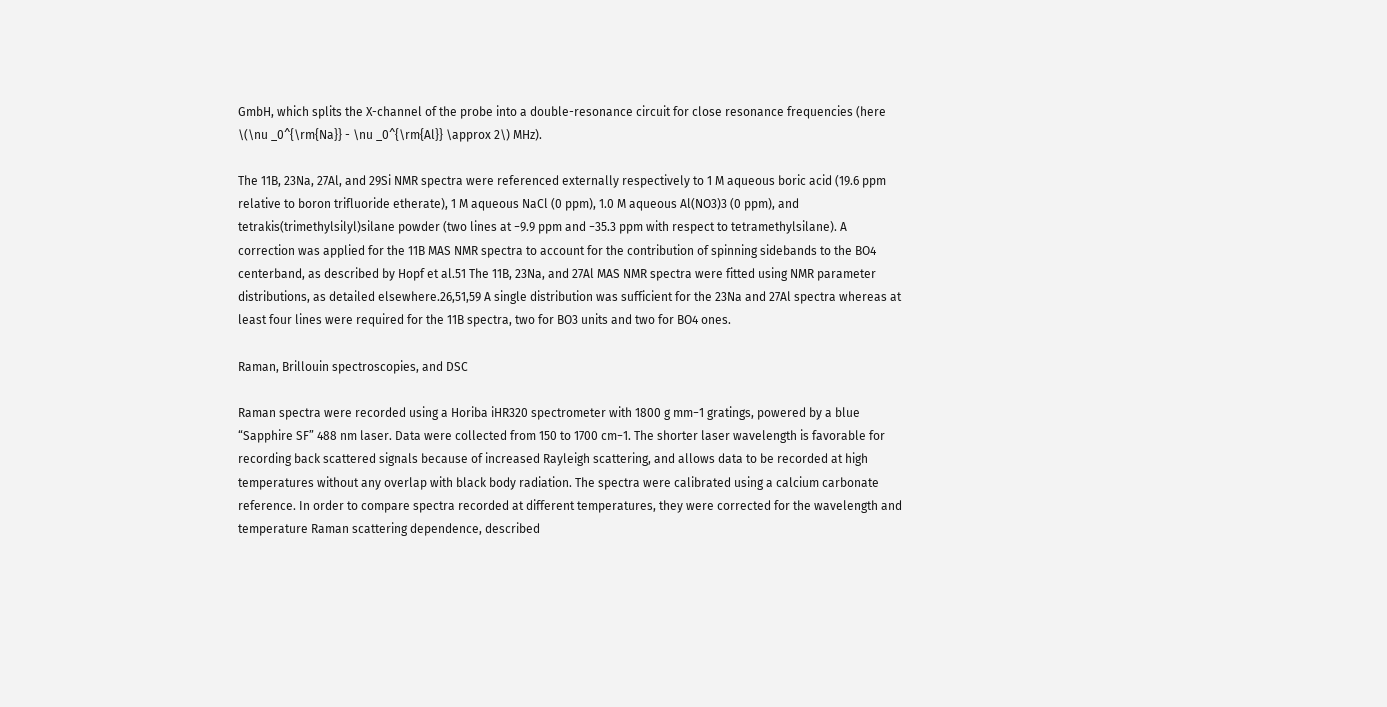GmbH, which splits the X-channel of the probe into a double-resonance circuit for close resonance frequencies (here \(\nu _0^{\rm{Na}} - \nu _0^{\rm{Al}} \approx 2\) MHz).

The 11B, 23Na, 27Al, and 29Si NMR spectra were referenced externally respectively to 1 M aqueous boric acid (19.6 ppm relative to boron trifluoride etherate), 1 M aqueous NaCl (0 ppm), 1.0 M aqueous Al(NO3)3 (0 ppm), and tetrakis(trimethylsilyl)silane powder (two lines at −9.9 ppm and −35.3 ppm with respect to tetramethylsilane). A correction was applied for the 11B MAS NMR spectra to account for the contribution of spinning sidebands to the BO4 centerband, as described by Hopf et al.51 The 11B, 23Na, and 27Al MAS NMR spectra were fitted using NMR parameter distributions, as detailed elsewhere.26,51,59 A single distribution was sufficient for the 23Na and 27Al spectra whereas at least four lines were required for the 11B spectra, two for BO3 units and two for BO4 ones.

Raman, Brillouin spectroscopies, and DSC

Raman spectra were recorded using a Horiba iHR320 spectrometer with 1800 g mm−1 gratings, powered by a blue “Sapphire SF” 488 nm laser. Data were collected from 150 to 1700 cm−1. The shorter laser wavelength is favorable for recording back scattered signals because of increased Rayleigh scattering, and allows data to be recorded at high temperatures without any overlap with black body radiation. The spectra were calibrated using a calcium carbonate reference. In order to compare spectra recorded at different temperatures, they were corrected for the wavelength and temperature Raman scattering dependence, described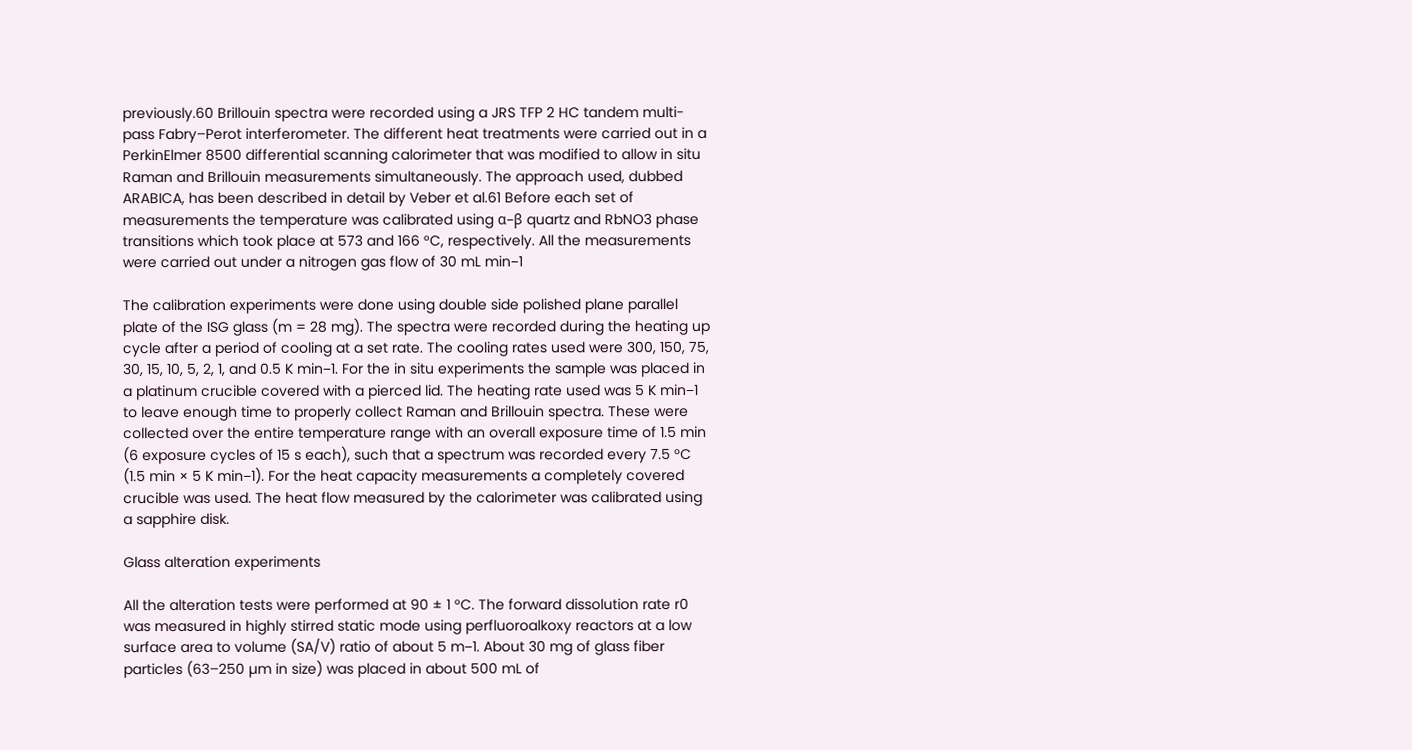previously.60 Brillouin spectra were recorded using a JRS TFP 2 HC tandem multi-pass Fabry–Perot interferometer. The different heat treatments were carried out in a PerkinElmer 8500 differential scanning calorimeter that was modified to allow in situ Raman and Brillouin measurements simultaneously. The approach used, dubbed ARABICA, has been described in detail by Veber et al.61 Before each set of measurements the temperature was calibrated using α–β quartz and RbNO3 phase transitions which took place at 573 and 166 °C, respectively. All the measurements were carried out under a nitrogen gas flow of 30 mL min−1

The calibration experiments were done using double side polished plane parallel plate of the ISG glass (m = 28 mg). The spectra were recorded during the heating up cycle after a period of cooling at a set rate. The cooling rates used were 300, 150, 75, 30, 15, 10, 5, 2, 1, and 0.5 K min−1. For the in situ experiments the sample was placed in a platinum crucible covered with a pierced lid. The heating rate used was 5 K min−1 to leave enough time to properly collect Raman and Brillouin spectra. These were collected over the entire temperature range with an overall exposure time of 1.5 min (6 exposure cycles of 15 s each), such that a spectrum was recorded every 7.5 °C (1.5 min × 5 K min−1). For the heat capacity measurements a completely covered crucible was used. The heat flow measured by the calorimeter was calibrated using a sapphire disk.

Glass alteration experiments

All the alteration tests were performed at 90 ± 1 °C. The forward dissolution rate r0 was measured in highly stirred static mode using perfluoroalkoxy reactors at a low surface area to volume (SA/V) ratio of about 5 m−1. About 30 mg of glass fiber particles (63–250 µm in size) was placed in about 500 mL of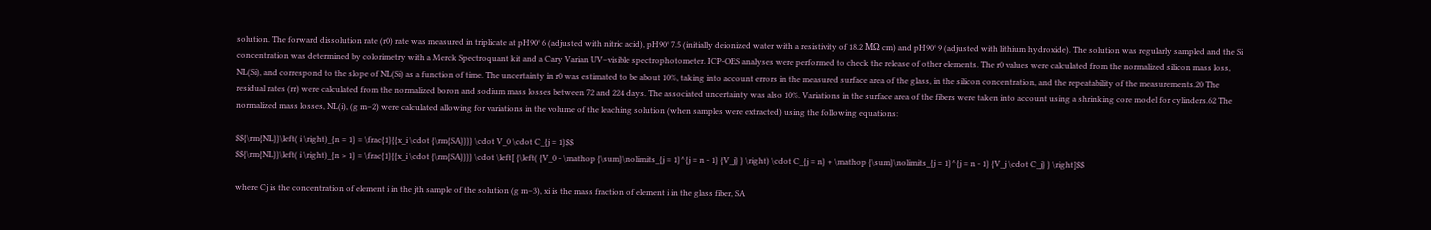solution. The forward dissolution rate (r0) rate was measured in triplicate at pH90° 6 (adjusted with nitric acid), pH90° 7.5 (initially deionized water with a resistivity of 18.2 MΩ cm) and pH90° 9 (adjusted with lithium hydroxide). The solution was regularly sampled and the Si concentration was determined by colorimetry with a Merck Spectroquant kit and a Cary Varian UV–visible spectrophotometer. ICP-OES analyses were performed to check the release of other elements. The r0 values were calculated from the normalized silicon mass loss, NL(Si), and correspond to the slope of NL(Si) as a function of time. The uncertainty in r0 was estimated to be about 10%, taking into account errors in the measured surface area of the glass, in the silicon concentration, and the repeatability of the measurements.20 The residual rates (rr) were calculated from the normalized boron and sodium mass losses between 72 and 224 days. The associated uncertainty was also 10%. Variations in the surface area of the fibers were taken into account using a shrinking core model for cylinders.62 The normalized mass losses, NL(i), (g m−2) were calculated allowing for variations in the volume of the leaching solution (when samples were extracted) using the following equations:

$${\rm{NL}}\left( i \right)_{n = 1} = \frac{1}{{x_i \cdot {\rm{SA}}}} \cdot V_0 \cdot C_{j = 1}$$
$${\rm{NL}}\left( i \right)_{n > 1} = \frac{1}{{x_i \cdot {\rm{SA}}}} \cdot \left[ {\left( {V_0 - \mathop {\sum}\nolimits_{j = 1}^{j = n - 1} {V_j} } \right) \cdot C_{j = n} + \mathop {\sum}\nolimits_{j = 1}^{j = n - 1} {V_j \cdot C_j} } \right]$$

where Cj is the concentration of element i in the jth sample of the solution (g m−3), xi is the mass fraction of element i in the glass fiber, SA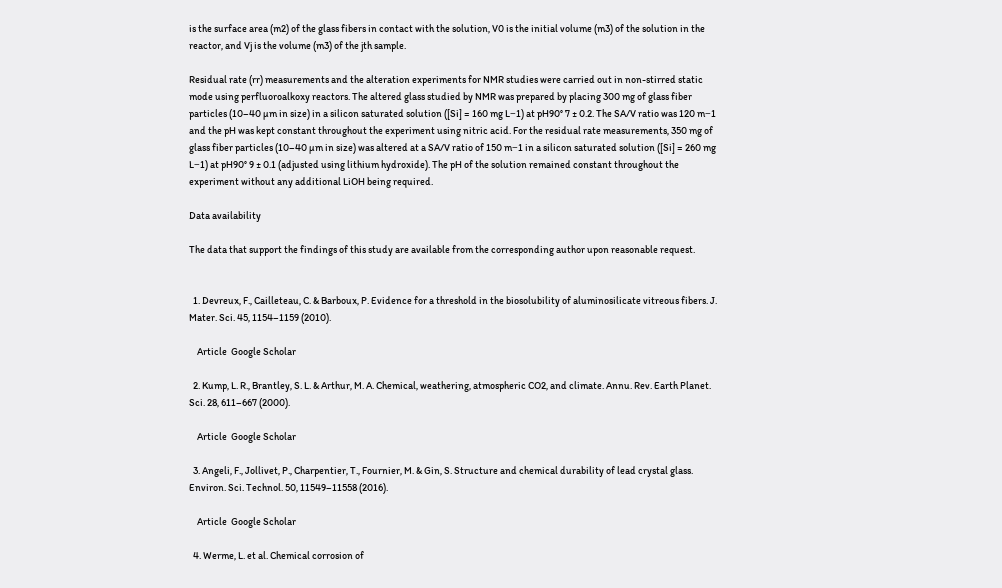is the surface area (m2) of the glass fibers in contact with the solution, V0 is the initial volume (m3) of the solution in the reactor, and Vj is the volume (m3) of the jth sample.

Residual rate (rr) measurements and the alteration experiments for NMR studies were carried out in non-stirred static mode using perfluoroalkoxy reactors. The altered glass studied by NMR was prepared by placing 300 mg of glass fiber particles (10–40 µm in size) in a silicon saturated solution ([Si] = 160 mg L−1) at pH90° 7 ± 0.2. The SA/V ratio was 120 m−1 and the pH was kept constant throughout the experiment using nitric acid. For the residual rate measurements, 350 mg of glass fiber particles (10–40 µm in size) was altered at a SA/V ratio of 150 m−1 in a silicon saturated solution ([Si] = 260 mg L−1) at pH90° 9 ± 0.1 (adjusted using lithium hydroxide). The pH of the solution remained constant throughout the experiment without any additional LiOH being required.

Data availability

The data that support the findings of this study are available from the corresponding author upon reasonable request.


  1. Devreux, F., Cailleteau, C. & Barboux, P. Evidence for a threshold in the biosolubility of aluminosilicate vitreous fibers. J. Mater. Sci. 45, 1154–1159 (2010).

    Article  Google Scholar

  2. Kump, L. R., Brantley, S. L. & Arthur, M. A. Chemical, weathering, atmospheric CO2, and climate. Annu. Rev. Earth Planet. Sci. 28, 611–667 (2000).

    Article  Google Scholar

  3. Angeli, F., Jollivet, P., Charpentier, T., Fournier, M. & Gin, S. Structure and chemical durability of lead crystal glass. Environ. Sci. Technol. 50, 11549–11558 (2016).

    Article  Google Scholar

  4. Werme, L. et al. Chemical corrosion of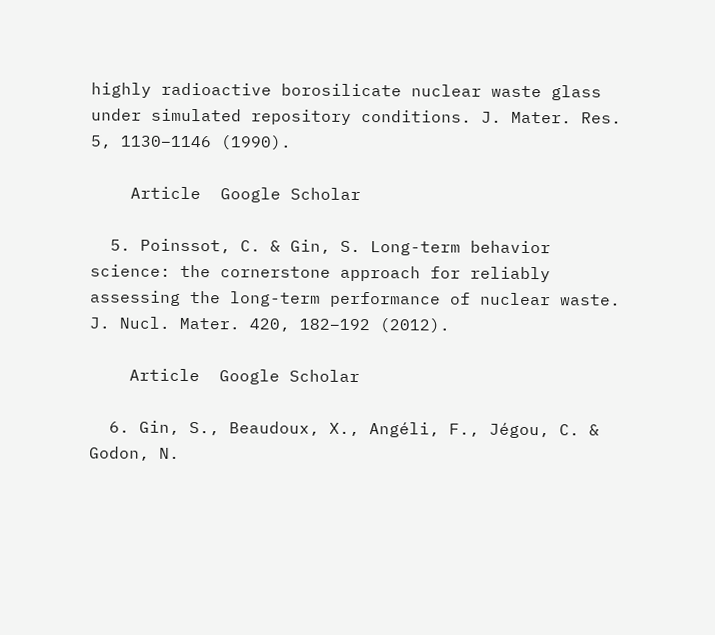highly radioactive borosilicate nuclear waste glass under simulated repository conditions. J. Mater. Res. 5, 1130–1146 (1990).

    Article  Google Scholar

  5. Poinssot, C. & Gin, S. Long-term behavior science: the cornerstone approach for reliably assessing the long-term performance of nuclear waste. J. Nucl. Mater. 420, 182–192 (2012).

    Article  Google Scholar

  6. Gin, S., Beaudoux, X., Angéli, F., Jégou, C. & Godon, N.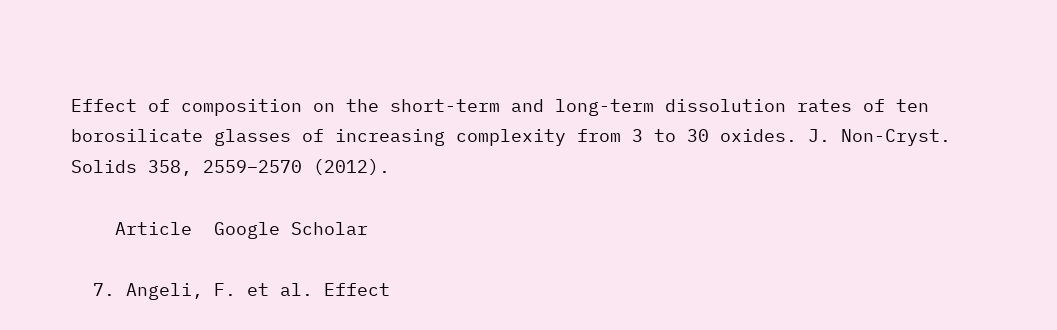Effect of composition on the short-term and long-term dissolution rates of ten borosilicate glasses of increasing complexity from 3 to 30 oxides. J. Non-Cryst. Solids 358, 2559–2570 (2012).

    Article  Google Scholar

  7. Angeli, F. et al. Effect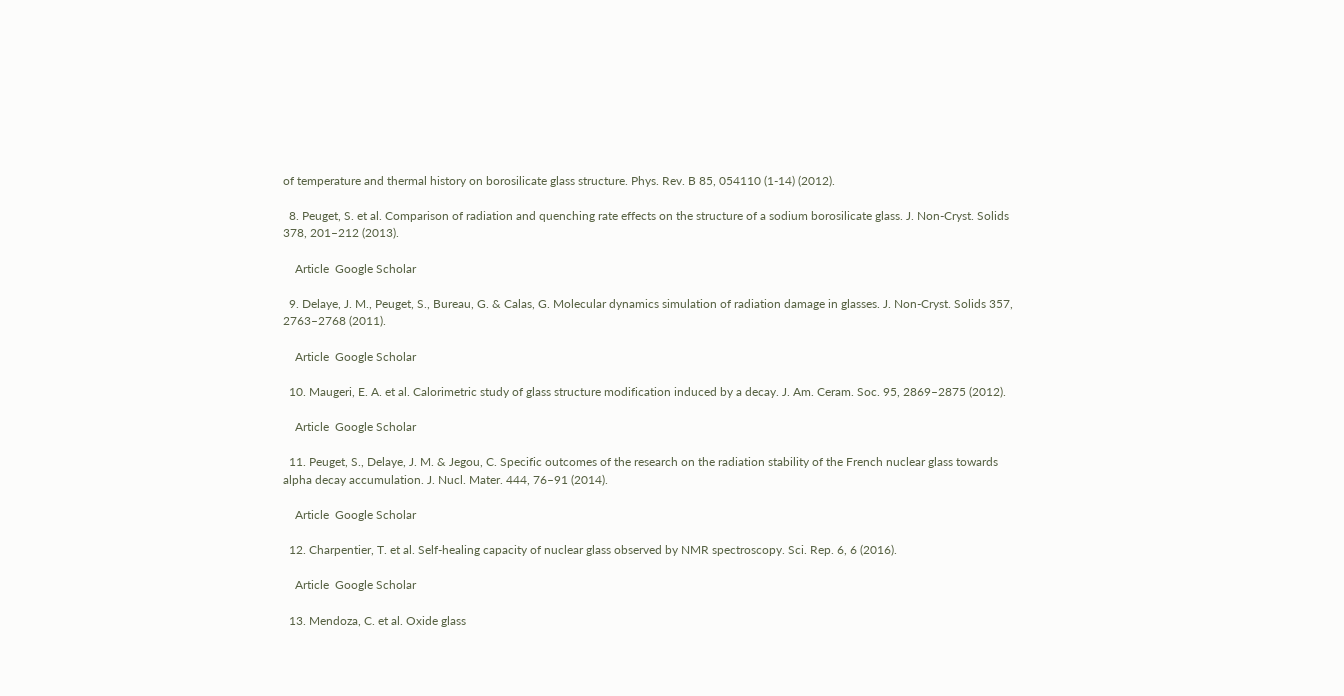of temperature and thermal history on borosilicate glass structure. Phys. Rev. B 85, 054110 (1-14) (2012).

  8. Peuget, S. et al. Comparison of radiation and quenching rate effects on the structure of a sodium borosilicate glass. J. Non-Cryst. Solids 378, 201–212 (2013).

    Article  Google Scholar

  9. Delaye, J. M., Peuget, S., Bureau, G. & Calas, G. Molecular dynamics simulation of radiation damage in glasses. J. Non-Cryst. Solids 357, 2763–2768 (2011).

    Article  Google Scholar

  10. Maugeri, E. A. et al. Calorimetric study of glass structure modification induced by a decay. J. Am. Ceram. Soc. 95, 2869–2875 (2012).

    Article  Google Scholar

  11. Peuget, S., Delaye, J. M. & Jegou, C. Specific outcomes of the research on the radiation stability of the French nuclear glass towards alpha decay accumulation. J. Nucl. Mater. 444, 76–91 (2014).

    Article  Google Scholar

  12. Charpentier, T. et al. Self-healing capacity of nuclear glass observed by NMR spectroscopy. Sci. Rep. 6, 6 (2016).

    Article  Google Scholar

  13. Mendoza, C. et al. Oxide glass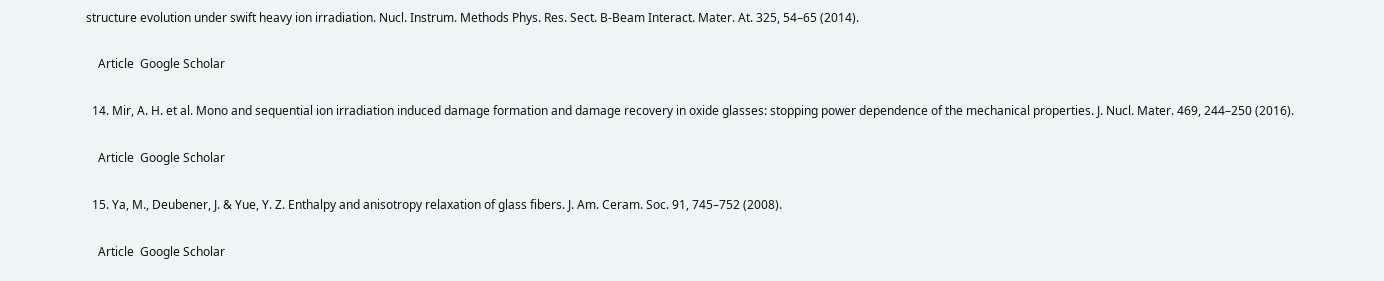structure evolution under swift heavy ion irradiation. Nucl. Instrum. Methods Phys. Res. Sect. B-Beam Interact. Mater. At. 325, 54–65 (2014).

    Article  Google Scholar

  14. Mir, A. H. et al. Mono and sequential ion irradiation induced damage formation and damage recovery in oxide glasses: stopping power dependence of the mechanical properties. J. Nucl. Mater. 469, 244–250 (2016).

    Article  Google Scholar

  15. Ya, M., Deubener, J. & Yue, Y. Z. Enthalpy and anisotropy relaxation of glass fibers. J. Am. Ceram. Soc. 91, 745–752 (2008).

    Article  Google Scholar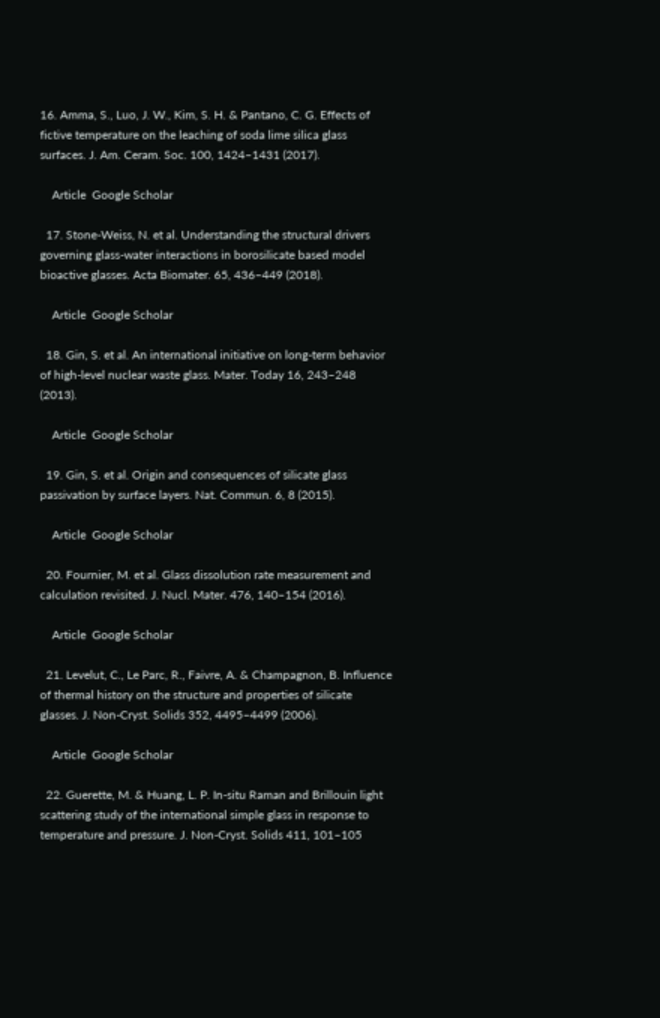16. Amma, S., Luo, J. W., Kim, S. H. & Pantano, C. G. Effects of fictive temperature on the leaching of soda lime silica glass surfaces. J. Am. Ceram. Soc. 100, 1424–1431 (2017).

    Article  Google Scholar

  17. Stone-Weiss, N. et al. Understanding the structural drivers governing glass-water interactions in borosilicate based model bioactive glasses. Acta Biomater. 65, 436–449 (2018).

    Article  Google Scholar

  18. Gin, S. et al. An international initiative on long-term behavior of high-level nuclear waste glass. Mater. Today 16, 243–248 (2013).

    Article  Google Scholar

  19. Gin, S. et al. Origin and consequences of silicate glass passivation by surface layers. Nat. Commun. 6, 8 (2015).

    Article  Google Scholar

  20. Fournier, M. et al. Glass dissolution rate measurement and calculation revisited. J. Nucl. Mater. 476, 140–154 (2016).

    Article  Google Scholar

  21. Levelut, C., Le Parc, R., Faivre, A. & Champagnon, B. Influence of thermal history on the structure and properties of silicate glasses. J. Non-Cryst. Solids 352, 4495–4499 (2006).

    Article  Google Scholar

  22. Guerette, M. & Huang, L. P. In-situ Raman and Brillouin light scattering study of the international simple glass in response to temperature and pressure. J. Non-Cryst. Solids 411, 101–105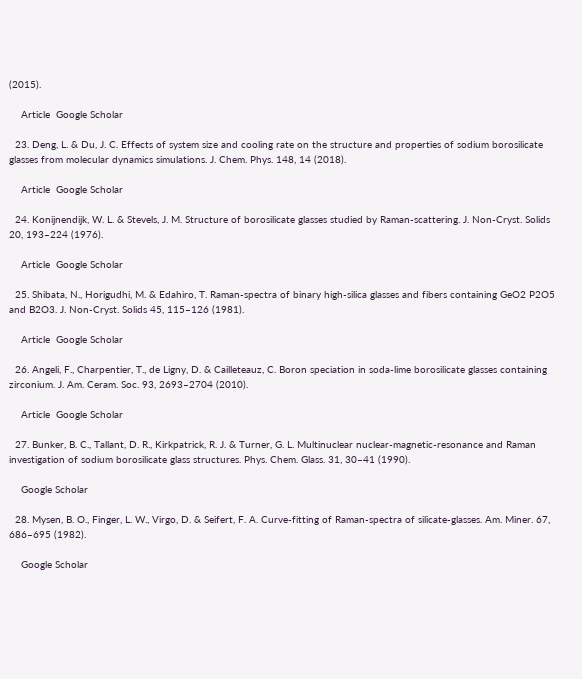(2015).

    Article  Google Scholar

  23. Deng, L. & Du, J. C. Effects of system size and cooling rate on the structure and properties of sodium borosilicate glasses from molecular dynamics simulations. J. Chem. Phys. 148, 14 (2018).

    Article  Google Scholar

  24. Konijnendijk, W. L. & Stevels, J. M. Structure of borosilicate glasses studied by Raman-scattering. J. Non-Cryst. Solids 20, 193–224 (1976).

    Article  Google Scholar

  25. Shibata, N., Horigudhi, M. & Edahiro, T. Raman-spectra of binary high-silica glasses and fibers containing GeO2 P2O5 and B2O3. J. Non-Cryst. Solids 45, 115–126 (1981).

    Article  Google Scholar

  26. Angeli, F., Charpentier, T., de Ligny, D. & Cailleteauz, C. Boron speciation in soda-lime borosilicate glasses containing zirconium. J. Am. Ceram. Soc. 93, 2693–2704 (2010).

    Article  Google Scholar

  27. Bunker, B. C., Tallant, D. R., Kirkpatrick, R. J. & Turner, G. L. Multinuclear nuclear-magnetic-resonance and Raman investigation of sodium borosilicate glass structures. Phys. Chem. Glass. 31, 30–41 (1990).

    Google Scholar

  28. Mysen, B. O., Finger, L. W., Virgo, D. & Seifert, F. A. Curve-fitting of Raman-spectra of silicate-glasses. Am. Miner. 67, 686–695 (1982).

    Google Scholar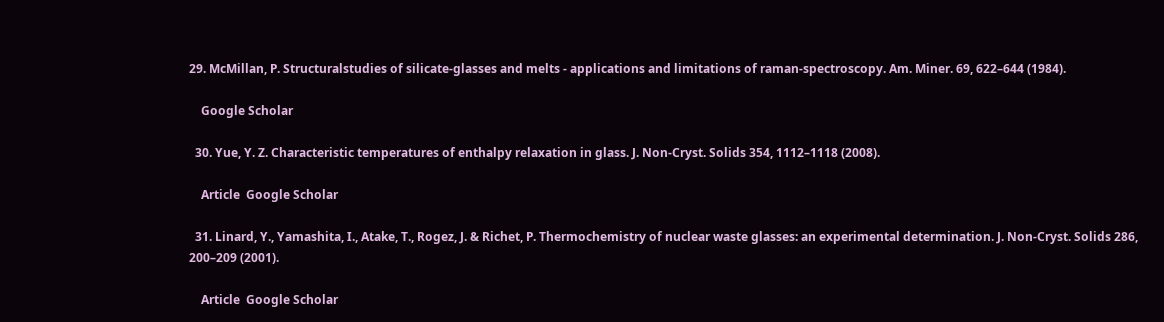29. McMillan, P. Structuralstudies of silicate-glasses and melts - applications and limitations of raman-spectroscopy. Am. Miner. 69, 622–644 (1984).

    Google Scholar

  30. Yue, Y. Z. Characteristic temperatures of enthalpy relaxation in glass. J. Non-Cryst. Solids 354, 1112–1118 (2008).

    Article  Google Scholar

  31. Linard, Y., Yamashita, I., Atake, T., Rogez, J. & Richet, P. Thermochemistry of nuclear waste glasses: an experimental determination. J. Non-Cryst. Solids 286, 200–209 (2001).

    Article  Google Scholar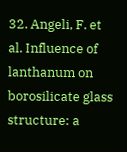32. Angeli, F. et al. Influence of lanthanum on borosilicate glass structure: a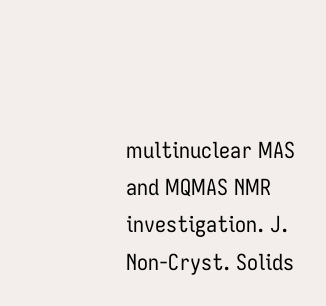multinuclear MAS and MQMAS NMR investigation. J. Non-Cryst. Solids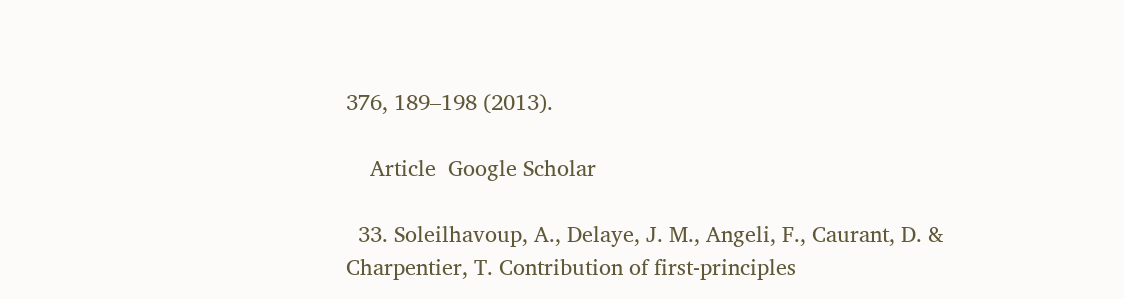376, 189–198 (2013).

    Article  Google Scholar

  33. Soleilhavoup, A., Delaye, J. M., Angeli, F., Caurant, D. & Charpentier, T. Contribution of first-principles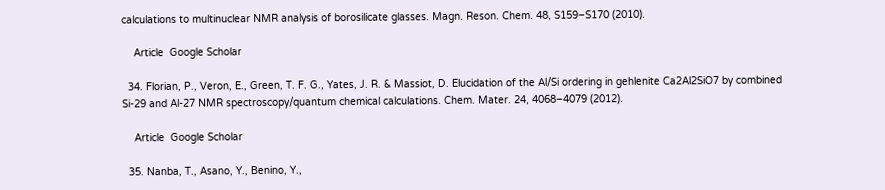calculations to multinuclear NMR analysis of borosilicate glasses. Magn. Reson. Chem. 48, S159–S170 (2010).

    Article  Google Scholar

  34. Florian, P., Veron, E., Green, T. F. G., Yates, J. R. & Massiot, D. Elucidation of the Al/Si ordering in gehlenite Ca2Al2SiO7 by combined Si-29 and Al-27 NMR spectroscopy/quantum chemical calculations. Chem. Mater. 24, 4068–4079 (2012).

    Article  Google Scholar

  35. Nanba, T., Asano, Y., Benino, Y.,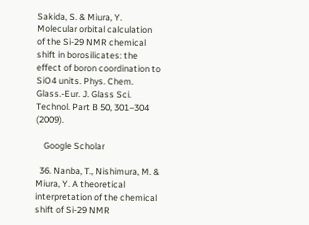Sakida, S. & Miura, Y. Molecular orbital calculation of the Si-29 NMR chemical shift in borosilicates: the effect of boron coordination to SiO4 units. Phys. Chem. Glass.-Eur. J. Glass Sci. Technol. Part B 50, 301–304 (2009).

    Google Scholar

  36. Nanba, T., Nishimura, M. & Miura, Y. A theoretical interpretation of the chemical shift of Si-29 NMR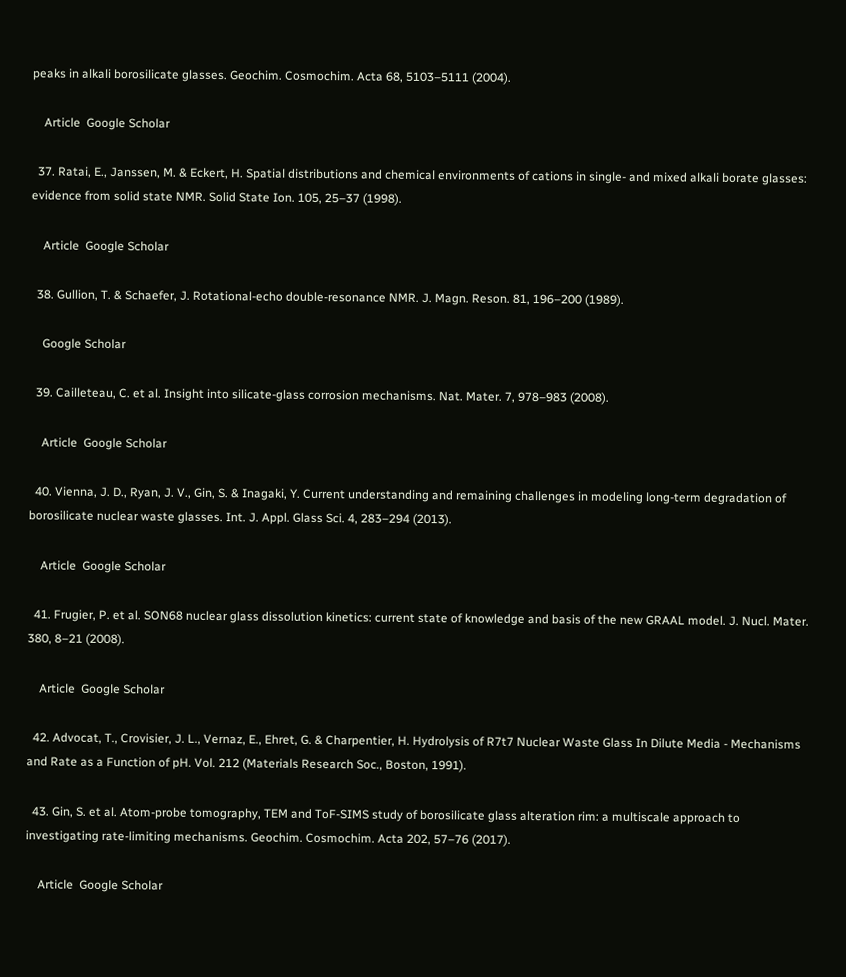peaks in alkali borosilicate glasses. Geochim. Cosmochim. Acta 68, 5103–5111 (2004).

    Article  Google Scholar

  37. Ratai, E., Janssen, M. & Eckert, H. Spatial distributions and chemical environments of cations in single- and mixed alkali borate glasses: evidence from solid state NMR. Solid State Ion. 105, 25–37 (1998).

    Article  Google Scholar

  38. Gullion, T. & Schaefer, J. Rotational-echo double-resonance NMR. J. Magn. Reson. 81, 196–200 (1989).

    Google Scholar

  39. Cailleteau, C. et al. Insight into silicate-glass corrosion mechanisms. Nat. Mater. 7, 978–983 (2008).

    Article  Google Scholar

  40. Vienna, J. D., Ryan, J. V., Gin, S. & Inagaki, Y. Current understanding and remaining challenges in modeling long-term degradation of borosilicate nuclear waste glasses. Int. J. Appl. Glass Sci. 4, 283–294 (2013).

    Article  Google Scholar

  41. Frugier, P. et al. SON68 nuclear glass dissolution kinetics: current state of knowledge and basis of the new GRAAL model. J. Nucl. Mater. 380, 8–21 (2008).

    Article  Google Scholar

  42. Advocat, T., Crovisier, J. L., Vernaz, E., Ehret, G. & Charpentier, H. Hydrolysis of R7t7 Nuclear Waste Glass In Dilute Media - Mechanisms and Rate as a Function of pH. Vol. 212 (Materials Research Soc., Boston, 1991).

  43. Gin, S. et al. Atom-probe tomography, TEM and ToF-SIMS study of borosilicate glass alteration rim: a multiscale approach to investigating rate-limiting mechanisms. Geochim. Cosmochim. Acta 202, 57–76 (2017).

    Article  Google Scholar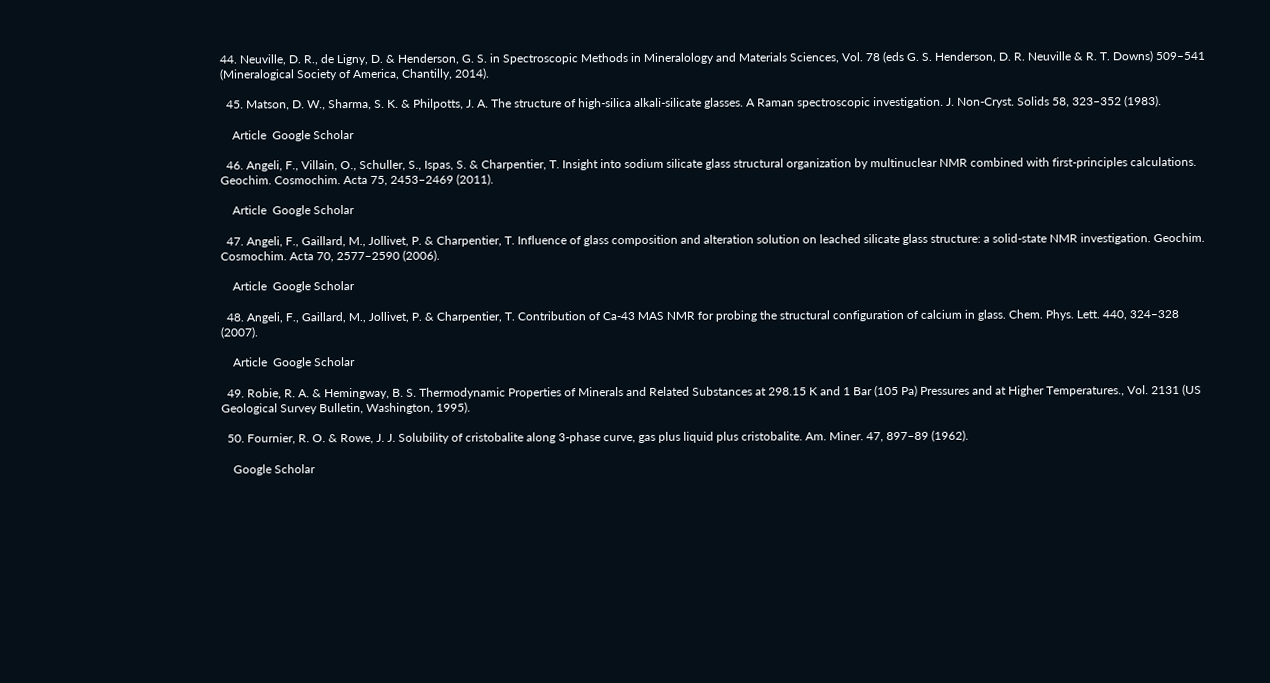44. Neuville, D. R., de Ligny, D. & Henderson, G. S. in Spectroscopic Methods in Mineralology and Materials Sciences, Vol. 78 (eds G. S. Henderson, D. R. Neuville & R. T. Downs) 509–541 (Mineralogical Society of America, Chantilly, 2014).

  45. Matson, D. W., Sharma, S. K. & Philpotts, J. A. The structure of high-silica alkali-silicate glasses. A Raman spectroscopic investigation. J. Non-Cryst. Solids 58, 323–352 (1983).

    Article  Google Scholar

  46. Angeli, F., Villain, O., Schuller, S., Ispas, S. & Charpentier, T. Insight into sodium silicate glass structural organization by multinuclear NMR combined with first-principles calculations. Geochim. Cosmochim. Acta 75, 2453–2469 (2011).

    Article  Google Scholar

  47. Angeli, F., Gaillard, M., Jollivet, P. & Charpentier, T. Influence of glass composition and alteration solution on leached silicate glass structure: a solid-state NMR investigation. Geochim. Cosmochim. Acta 70, 2577–2590 (2006).

    Article  Google Scholar

  48. Angeli, F., Gaillard, M., Jollivet, P. & Charpentier, T. Contribution of Ca-43 MAS NMR for probing the structural configuration of calcium in glass. Chem. Phys. Lett. 440, 324–328 (2007).

    Article  Google Scholar

  49. Robie, R. A. & Hemingway, B. S. Thermodynamic Properties of Minerals and Related Substances at 298.15 K and 1 Bar (105 Pa) Pressures and at Higher Temperatures., Vol. 2131 (US Geological Survey Bulletin, Washington, 1995).

  50. Fournier, R. O. & Rowe, J. J. Solubility of cristobalite along 3-phase curve, gas plus liquid plus cristobalite. Am. Miner. 47, 897–89 (1962).

    Google Scholar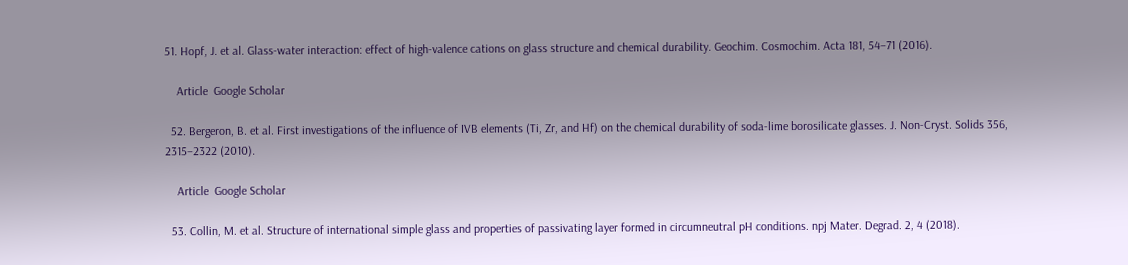51. Hopf, J. et al. Glass-water interaction: effect of high-valence cations on glass structure and chemical durability. Geochim. Cosmochim. Acta 181, 54–71 (2016).

    Article  Google Scholar

  52. Bergeron, B. et al. First investigations of the influence of IVB elements (Ti, Zr, and Hf) on the chemical durability of soda-lime borosilicate glasses. J. Non-Cryst. Solids 356, 2315–2322 (2010).

    Article  Google Scholar

  53. Collin, M. et al. Structure of international simple glass and properties of passivating layer formed in circumneutral pH conditions. npj Mater. Degrad. 2, 4 (2018).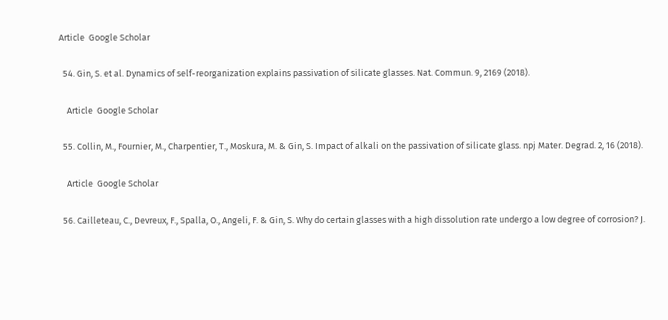Article  Google Scholar

  54. Gin, S. et al. Dynamics of self-reorganization explains passivation of silicate glasses. Nat. Commun. 9, 2169 (2018).

    Article  Google Scholar

  55. Collin, M., Fournier, M., Charpentier, T., Moskura, M. & Gin, S. Impact of alkali on the passivation of silicate glass. npj Mater. Degrad. 2, 16 (2018).

    Article  Google Scholar

  56. Cailleteau, C., Devreux, F., Spalla, O., Angeli, F. & Gin, S. Why do certain glasses with a high dissolution rate undergo a low degree of corrosion? J.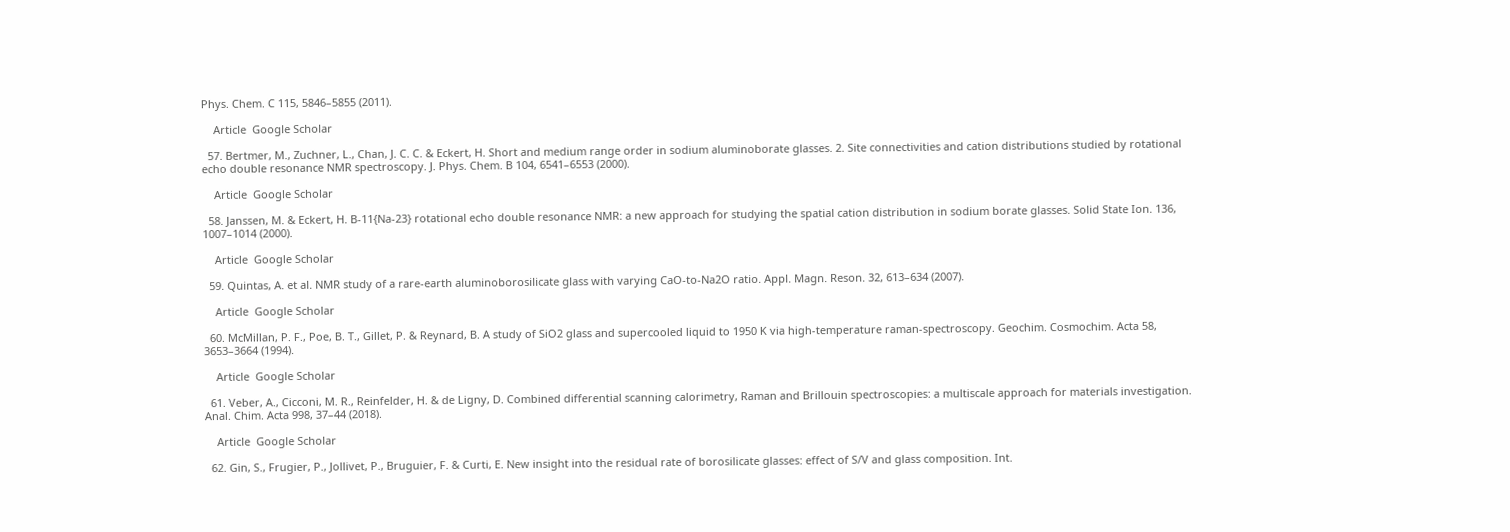Phys. Chem. C 115, 5846–5855 (2011).

    Article  Google Scholar

  57. Bertmer, M., Zuchner, L., Chan, J. C. C. & Eckert, H. Short and medium range order in sodium aluminoborate glasses. 2. Site connectivities and cation distributions studied by rotational echo double resonance NMR spectroscopy. J. Phys. Chem. B 104, 6541–6553 (2000).

    Article  Google Scholar

  58. Janssen, M. & Eckert, H. B-11{Na-23} rotational echo double resonance NMR: a new approach for studying the spatial cation distribution in sodium borate glasses. Solid State Ion. 136, 1007–1014 (2000).

    Article  Google Scholar

  59. Quintas, A. et al. NMR study of a rare-earth aluminoborosilicate glass with varying CaO-to-Na2O ratio. Appl. Magn. Reson. 32, 613–634 (2007).

    Article  Google Scholar

  60. McMillan, P. F., Poe, B. T., Gillet, P. & Reynard, B. A study of SiO2 glass and supercooled liquid to 1950 K via high-temperature raman-spectroscopy. Geochim. Cosmochim. Acta 58, 3653–3664 (1994).

    Article  Google Scholar

  61. Veber, A., Cicconi, M. R., Reinfelder, H. & de Ligny, D. Combined differential scanning calorimetry, Raman and Brillouin spectroscopies: a multiscale approach for materials investigation. Anal. Chim. Acta 998, 37–44 (2018).

    Article  Google Scholar

  62. Gin, S., Frugier, P., Jollivet, P., Bruguier, F. & Curti, E. New insight into the residual rate of borosilicate glasses: effect of S/V and glass composition. Int.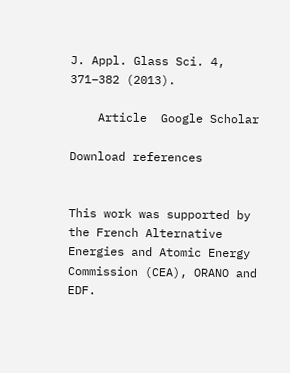J. Appl. Glass Sci. 4, 371–382 (2013).

    Article  Google Scholar

Download references


This work was supported by the French Alternative Energies and Atomic Energy Commission (CEA), ORANO and EDF.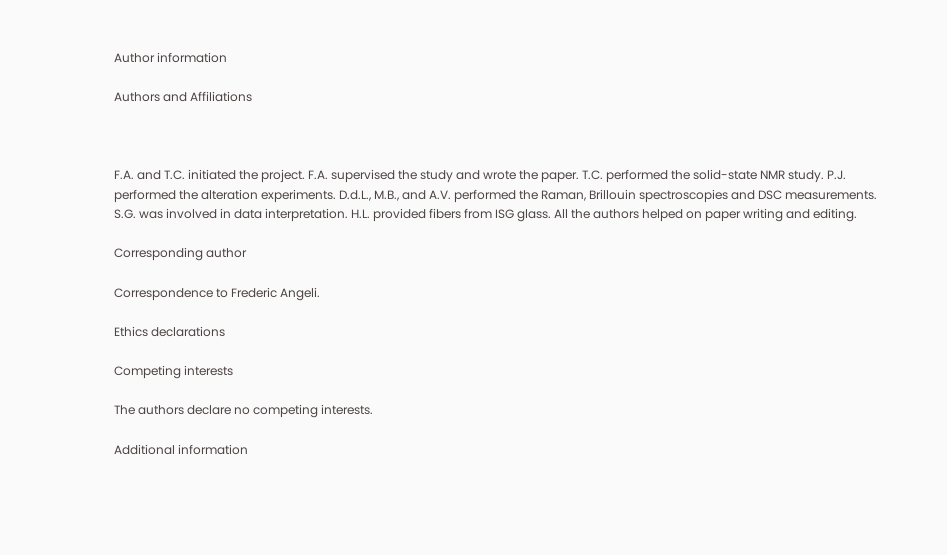Author information

Authors and Affiliations



F.A. and T.C. initiated the project. F.A. supervised the study and wrote the paper. T.C. performed the solid-state NMR study. P.J. performed the alteration experiments. D.d.L., M.B., and A.V. performed the Raman, Brillouin spectroscopies and DSC measurements. S.G. was involved in data interpretation. H.L. provided fibers from ISG glass. All the authors helped on paper writing and editing.

Corresponding author

Correspondence to Frederic Angeli.

Ethics declarations

Competing interests

The authors declare no competing interests.

Additional information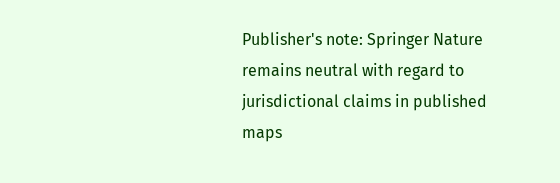Publisher's note: Springer Nature remains neutral with regard to jurisdictional claims in published maps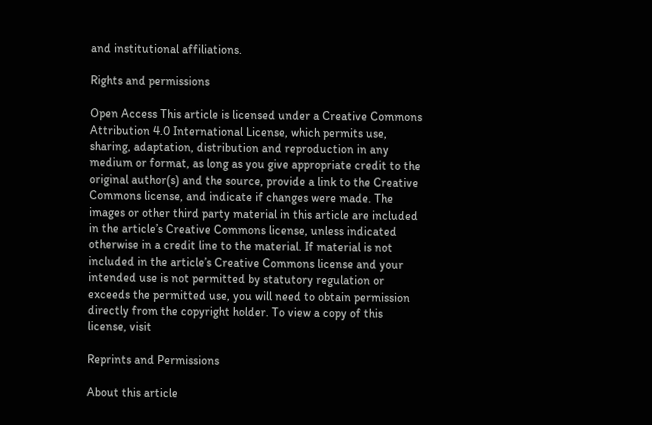and institutional affiliations.

Rights and permissions

Open Access This article is licensed under a Creative Commons Attribution 4.0 International License, which permits use, sharing, adaptation, distribution and reproduction in any medium or format, as long as you give appropriate credit to the original author(s) and the source, provide a link to the Creative Commons license, and indicate if changes were made. The images or other third party material in this article are included in the article’s Creative Commons license, unless indicated otherwise in a credit line to the material. If material is not included in the article’s Creative Commons license and your intended use is not permitted by statutory regulation or exceeds the permitted use, you will need to obtain permission directly from the copyright holder. To view a copy of this license, visit

Reprints and Permissions

About this article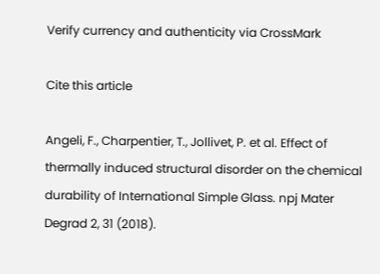Verify currency and authenticity via CrossMark

Cite this article

Angeli, F., Charpentier, T., Jollivet, P. et al. Effect of thermally induced structural disorder on the chemical durability of International Simple Glass. npj Mater Degrad 2, 31 (2018).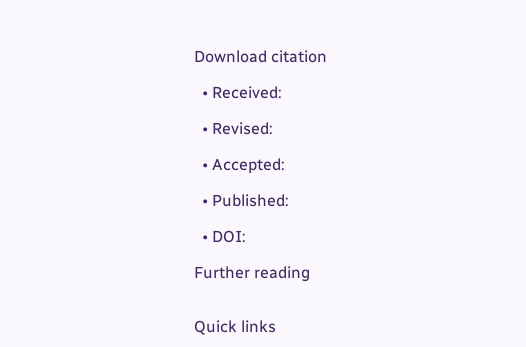Download citation

  • Received:

  • Revised:

  • Accepted:

  • Published:

  • DOI:

Further reading


Quick links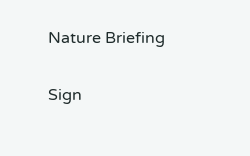Nature Briefing

Sign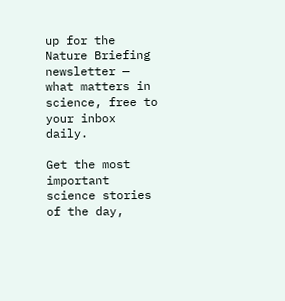up for the Nature Briefing newsletter — what matters in science, free to your inbox daily.

Get the most important science stories of the day,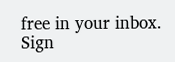free in your inbox. Sign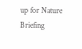up for Nature Briefing